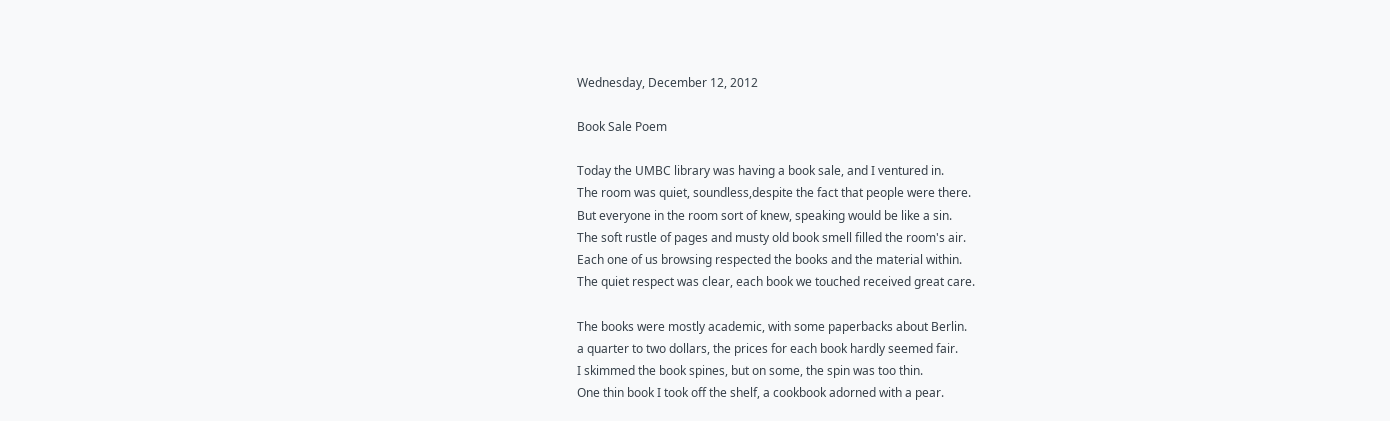Wednesday, December 12, 2012

Book Sale Poem

Today the UMBC library was having a book sale, and I ventured in.
The room was quiet, soundless,despite the fact that people were there.
But everyone in the room sort of knew, speaking would be like a sin.
The soft rustle of pages and musty old book smell filled the room's air.
Each one of us browsing respected the books and the material within.
The quiet respect was clear, each book we touched received great care.

The books were mostly academic, with some paperbacks about Berlin.
a quarter to two dollars, the prices for each book hardly seemed fair.
I skimmed the book spines, but on some, the spin was too thin.
One thin book I took off the shelf, a cookbook adorned with a pear.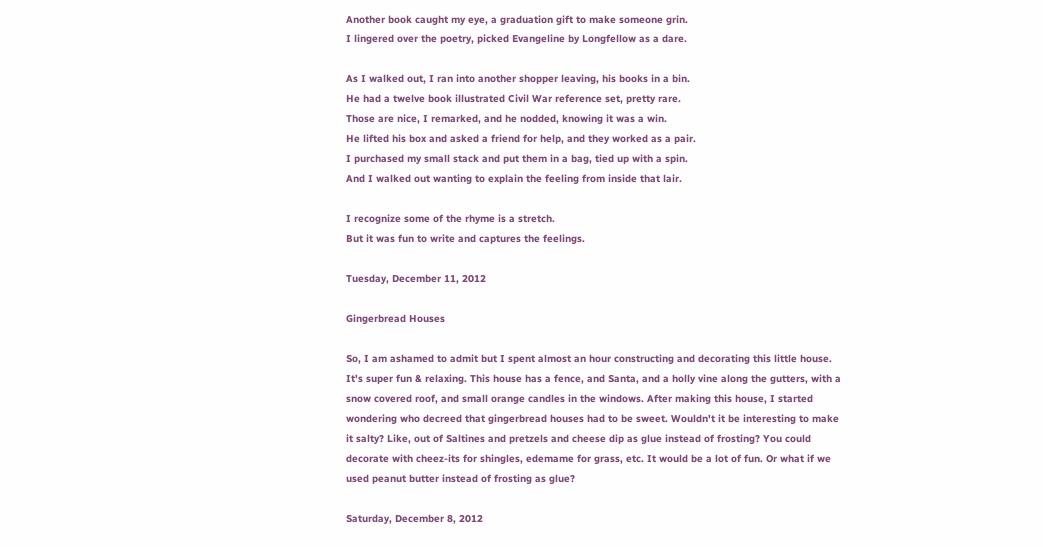Another book caught my eye, a graduation gift to make someone grin.
I lingered over the poetry, picked Evangeline by Longfellow as a dare.

As I walked out, I ran into another shopper leaving, his books in a bin.
He had a twelve book illustrated Civil War reference set, pretty rare.
Those are nice, I remarked, and he nodded, knowing it was a win.
He lifted his box and asked a friend for help, and they worked as a pair.
I purchased my small stack and put them in a bag, tied up with a spin.
And I walked out wanting to explain the feeling from inside that lair.

I recognize some of the rhyme is a stretch.
But it was fun to write and captures the feelings.

Tuesday, December 11, 2012

Gingerbread Houses

So, I am ashamed to admit but I spent almost an hour constructing and decorating this little house. It's super fun & relaxing. This house has a fence, and Santa, and a holly vine along the gutters, with a snow covered roof, and small orange candles in the windows. After making this house, I started wondering who decreed that gingerbread houses had to be sweet. Wouldn't it be interesting to make it salty? Like, out of Saltines and pretzels and cheese dip as glue instead of frosting? You could decorate with cheez-its for shingles, edemame for grass, etc. It would be a lot of fun. Or what if we used peanut butter instead of frosting as glue?

Saturday, December 8, 2012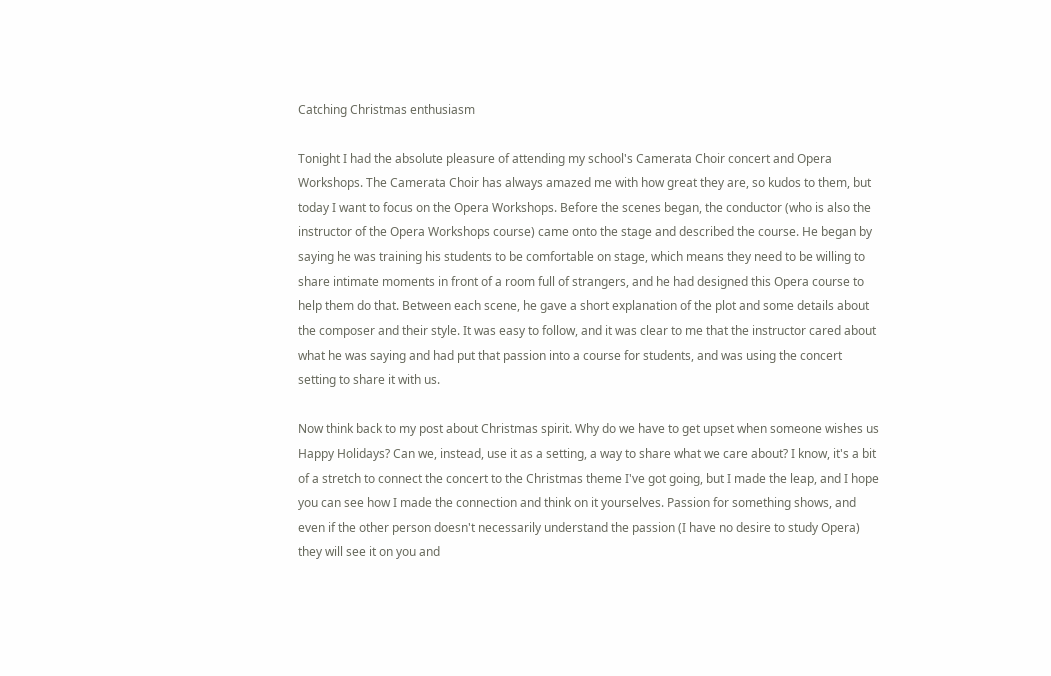Catching Christmas enthusiasm

Tonight I had the absolute pleasure of attending my school's Camerata Choir concert and Opera Workshops. The Camerata Choir has always amazed me with how great they are, so kudos to them, but today I want to focus on the Opera Workshops. Before the scenes began, the conductor (who is also the instructor of the Opera Workshops course) came onto the stage and described the course. He began by saying he was training his students to be comfortable on stage, which means they need to be willing to share intimate moments in front of a room full of strangers, and he had designed this Opera course to help them do that. Between each scene, he gave a short explanation of the plot and some details about the composer and their style. It was easy to follow, and it was clear to me that the instructor cared about what he was saying and had put that passion into a course for students, and was using the concert setting to share it with us.

Now think back to my post about Christmas spirit. Why do we have to get upset when someone wishes us Happy Holidays? Can we, instead, use it as a setting, a way to share what we care about? I know, it's a bit of a stretch to connect the concert to the Christmas theme I've got going, but I made the leap, and I hope you can see how I made the connection and think on it yourselves. Passion for something shows, and even if the other person doesn't necessarily understand the passion (I have no desire to study Opera) they will see it on you and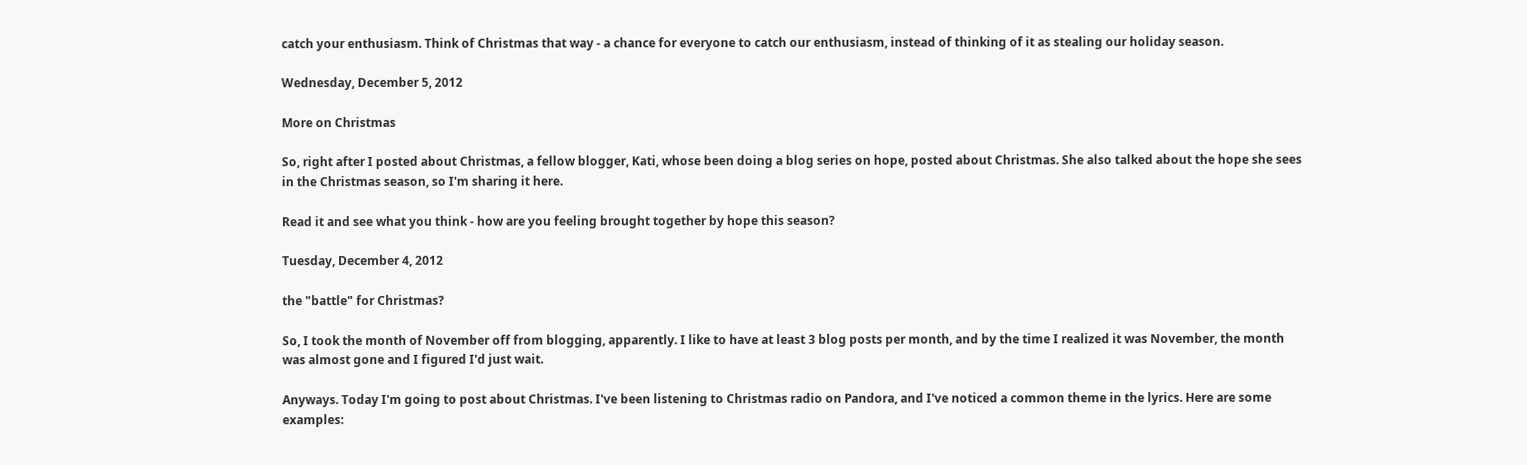catch your enthusiasm. Think of Christmas that way - a chance for everyone to catch our enthusiasm, instead of thinking of it as stealing our holiday season.

Wednesday, December 5, 2012

More on Christmas

So, right after I posted about Christmas, a fellow blogger, Kati, whose been doing a blog series on hope, posted about Christmas. She also talked about the hope she sees in the Christmas season, so I'm sharing it here.

Read it and see what you think - how are you feeling brought together by hope this season?

Tuesday, December 4, 2012

the "battle" for Christmas?

So, I took the month of November off from blogging, apparently. I like to have at least 3 blog posts per month, and by the time I realized it was November, the month was almost gone and I figured I'd just wait.

Anyways. Today I'm going to post about Christmas. I've been listening to Christmas radio on Pandora, and I've noticed a common theme in the lyrics. Here are some examples: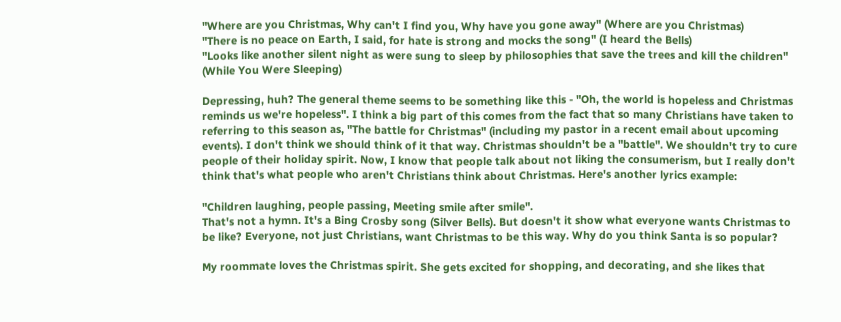"Where are you Christmas, Why can't I find you, Why have you gone away" (Where are you Christmas)
"There is no peace on Earth, I said, for hate is strong and mocks the song" (I heard the Bells)
"Looks like another silent night as were sung to sleep by philosophies that save the trees and kill the children" (While You Were Sleeping)

Depressing, huh? The general theme seems to be something like this - "Oh, the world is hopeless and Christmas reminds us we're hopeless". I think a big part of this comes from the fact that so many Christians have taken to referring to this season as, "The battle for Christmas" (including my pastor in a recent email about upcoming events). I don't think we should think of it that way. Christmas shouldn't be a "battle". We shouldn't try to cure people of their holiday spirit. Now, I know that people talk about not liking the consumerism, but I really don't think that's what people who aren't Christians think about Christmas. Here's another lyrics example:

"Children laughing, people passing, Meeting smile after smile".
That's not a hymn. It's a Bing Crosby song (Silver Bells). But doesn't it show what everyone wants Christmas to be like? Everyone, not just Christians, want Christmas to be this way. Why do you think Santa is so popular?

My roommate loves the Christmas spirit. She gets excited for shopping, and decorating, and she likes that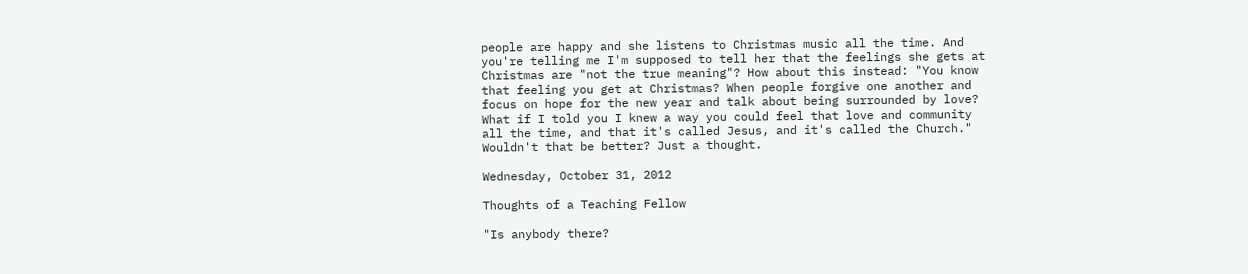people are happy and she listens to Christmas music all the time. And you're telling me I'm supposed to tell her that the feelings she gets at Christmas are "not the true meaning"? How about this instead: "You know that feeling you get at Christmas? When people forgive one another and focus on hope for the new year and talk about being surrounded by love? What if I told you I knew a way you could feel that love and community all the time, and that it's called Jesus, and it's called the Church." Wouldn't that be better? Just a thought.

Wednesday, October 31, 2012

Thoughts of a Teaching Fellow

"Is anybody there?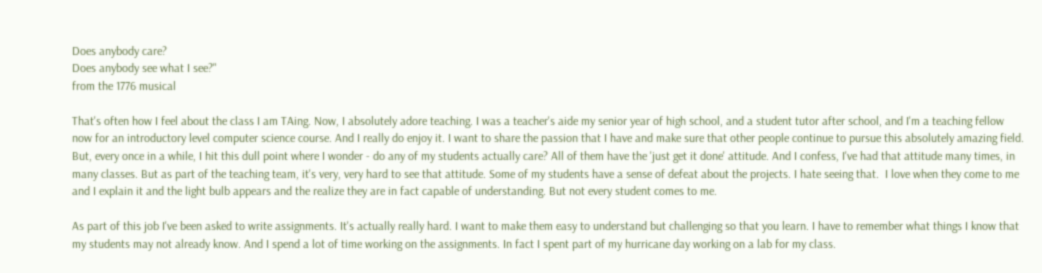Does anybody care?
Does anybody see what I see?"
from the 1776 musical

That's often how I feel about the class I am TAing. Now, I absolutely adore teaching. I was a teacher's aide my senior year of high school, and a student tutor after school, and I'm a teaching fellow now for an introductory level computer science course. And I really do enjoy it. I want to share the passion that I have and make sure that other people continue to pursue this absolutely amazing field. But, every once in a while, I hit this dull point where I wonder - do any of my students actually care? All of them have the 'just get it done' attitude. And I confess, I've had that attitude many times, in many classes. But as part of the teaching team, it's very, very hard to see that attitude. Some of my students have a sense of defeat about the projects. I hate seeing that.  I love when they come to me and I explain it and the light bulb appears and the realize they are in fact capable of understanding. But not every student comes to me.

As part of this job I've been asked to write assignments. It's actually really hard. I want to make them easy to understand but challenging so that you learn. I have to remember what things I know that my students may not already know. And I spend a lot of time working on the assignments. In fact I spent part of my hurricane day working on a lab for my class.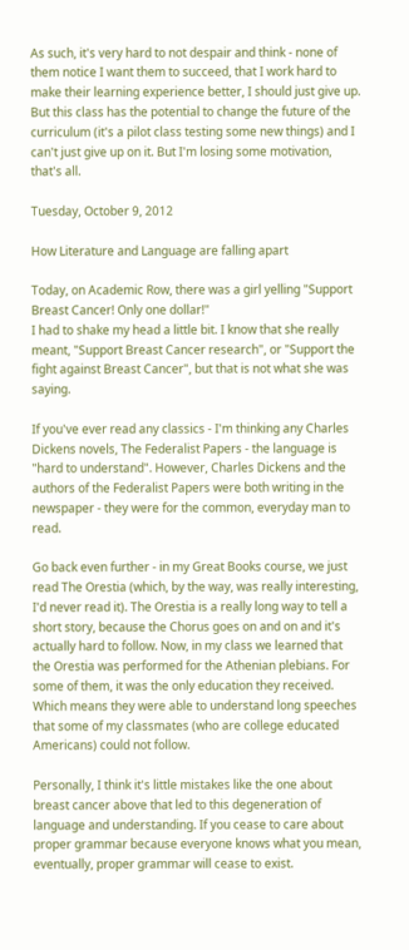As such, it's very hard to not despair and think - none of them notice I want them to succeed, that I work hard to make their learning experience better, I should just give up. But this class has the potential to change the future of the curriculum (it's a pilot class testing some new things) and I can't just give up on it. But I'm losing some motivation, that's all.

Tuesday, October 9, 2012

How Literature and Language are falling apart

Today, on Academic Row, there was a girl yelling "Support Breast Cancer! Only one dollar!"
I had to shake my head a little bit. I know that she really meant, "Support Breast Cancer research", or "Support the fight against Breast Cancer", but that is not what she was saying.

If you've ever read any classics - I'm thinking any Charles Dickens novels, The Federalist Papers - the language is "hard to understand". However, Charles Dickens and the authors of the Federalist Papers were both writing in the newspaper - they were for the common, everyday man to read.

Go back even further - in my Great Books course, we just read The Orestia (which, by the way, was really interesting, I'd never read it). The Orestia is a really long way to tell a short story, because the Chorus goes on and on and it's actually hard to follow. Now, in my class we learned that the Orestia was performed for the Athenian plebians. For some of them, it was the only education they received. Which means they were able to understand long speeches that some of my classmates (who are college educated Americans) could not follow.

Personally, I think it's little mistakes like the one about breast cancer above that led to this degeneration of language and understanding. If you cease to care about proper grammar because everyone knows what you mean, eventually, proper grammar will cease to exist.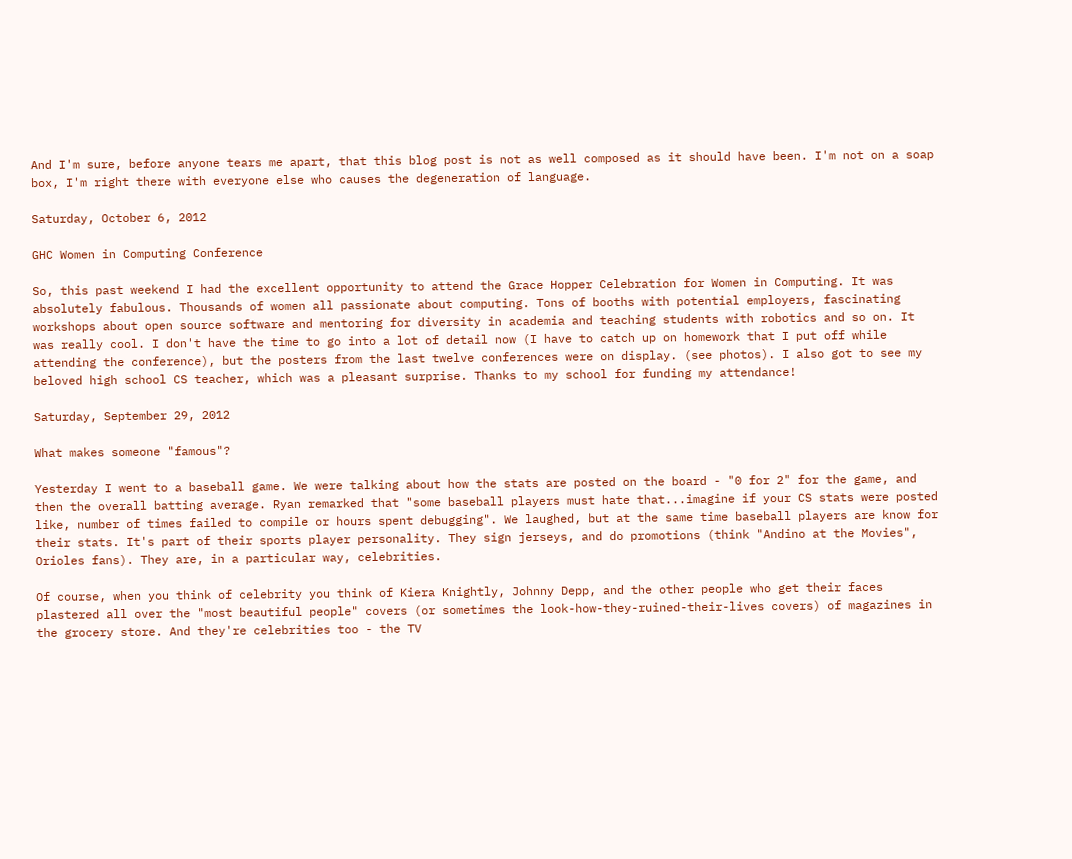And I'm sure, before anyone tears me apart, that this blog post is not as well composed as it should have been. I'm not on a soap box, I'm right there with everyone else who causes the degeneration of language.

Saturday, October 6, 2012

GHC Women in Computing Conference

So, this past weekend I had the excellent opportunity to attend the Grace Hopper Celebration for Women in Computing. It was absolutely fabulous. Thousands of women all passionate about computing. Tons of booths with potential employers, fascinating workshops about open source software and mentoring for diversity in academia and teaching students with robotics and so on. It was really cool. I don't have the time to go into a lot of detail now (I have to catch up on homework that I put off while attending the conference), but the posters from the last twelve conferences were on display. (see photos). I also got to see my beloved high school CS teacher, which was a pleasant surprise. Thanks to my school for funding my attendance!

Saturday, September 29, 2012

What makes someone "famous"?

Yesterday I went to a baseball game. We were talking about how the stats are posted on the board - "0 for 2" for the game, and then the overall batting average. Ryan remarked that "some baseball players must hate that...imagine if your CS stats were posted like, number of times failed to compile or hours spent debugging". We laughed, but at the same time baseball players are know for their stats. It's part of their sports player personality. They sign jerseys, and do promotions (think "Andino at the Movies", Orioles fans). They are, in a particular way, celebrities.

Of course, when you think of celebrity you think of Kiera Knightly, Johnny Depp, and the other people who get their faces plastered all over the "most beautiful people" covers (or sometimes the look-how-they-ruined-their-lives covers) of magazines in the grocery store. And they're celebrities too - the TV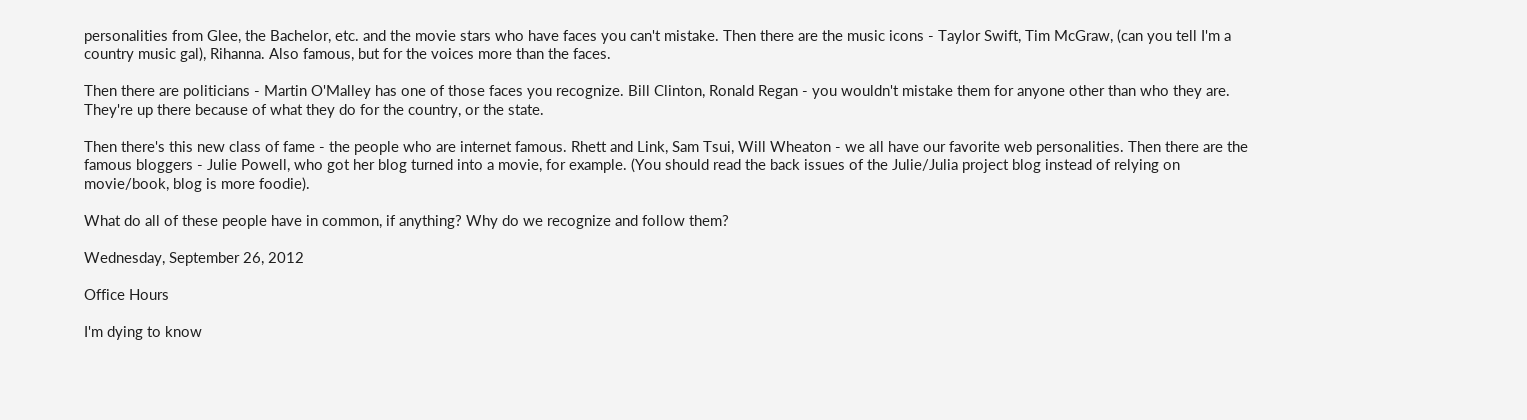personalities from Glee, the Bachelor, etc. and the movie stars who have faces you can't mistake. Then there are the music icons - Taylor Swift, Tim McGraw, (can you tell I'm a country music gal), Rihanna. Also famous, but for the voices more than the faces.

Then there are politicians - Martin O'Malley has one of those faces you recognize. Bill Clinton, Ronald Regan - you wouldn't mistake them for anyone other than who they are. They're up there because of what they do for the country, or the state.

Then there's this new class of fame - the people who are internet famous. Rhett and Link, Sam Tsui, Will Wheaton - we all have our favorite web personalities. Then there are the famous bloggers - Julie Powell, who got her blog turned into a movie, for example. (You should read the back issues of the Julie/Julia project blog instead of relying on movie/book, blog is more foodie).

What do all of these people have in common, if anything? Why do we recognize and follow them?

Wednesday, September 26, 2012

Office Hours

I'm dying to know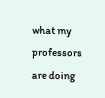what my professors are doing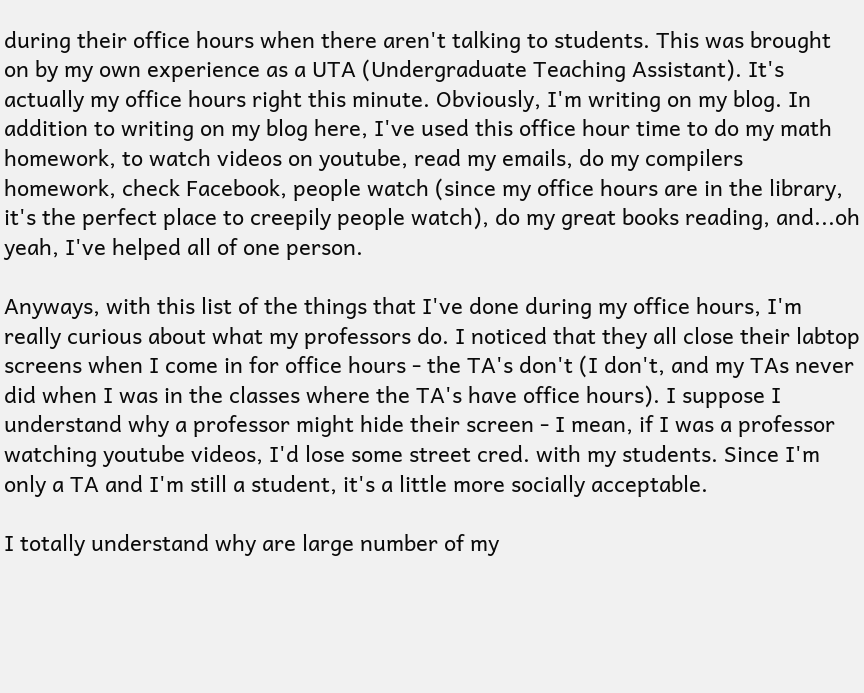during their office hours when there aren't talking to students. This was brought on by my own experience as a UTA (Undergraduate Teaching Assistant). It's actually my office hours right this minute. Obviously, I'm writing on my blog. In addition to writing on my blog here, I've used this office hour time to do my math homework, to watch videos on youtube, read my emails, do my compilers homework, check Facebook, people watch (since my office hours are in the library, it's the perfect place to creepily people watch), do my great books reading, and...oh yeah, I've helped all of one person.

Anyways, with this list of the things that I've done during my office hours, I'm really curious about what my professors do. I noticed that they all close their labtop screens when I come in for office hours - the TA's don't (I don't, and my TAs never did when I was in the classes where the TA's have office hours). I suppose I understand why a professor might hide their screen - I mean, if I was a professor watching youtube videos, I'd lose some street cred. with my students. Since I'm only a TA and I'm still a student, it's a little more socially acceptable.

I totally understand why are large number of my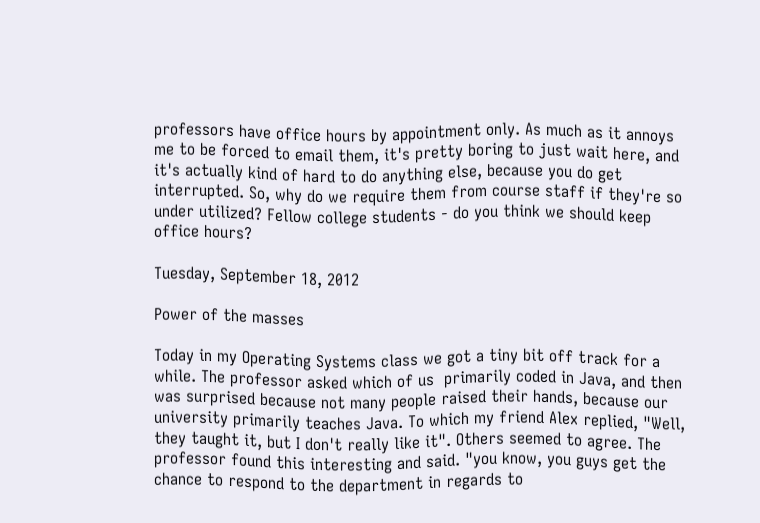professors have office hours by appointment only. As much as it annoys me to be forced to email them, it's pretty boring to just wait here, and it's actually kind of hard to do anything else, because you do get interrupted. So, why do we require them from course staff if they're so under utilized? Fellow college students - do you think we should keep office hours?

Tuesday, September 18, 2012

Power of the masses

Today in my Operating Systems class we got a tiny bit off track for a while. The professor asked which of us  primarily coded in Java, and then was surprised because not many people raised their hands, because our university primarily teaches Java. To which my friend Alex replied, "Well, they taught it, but I don't really like it". Others seemed to agree. The professor found this interesting and said. "you know, you guys get the chance to respond to the department in regards to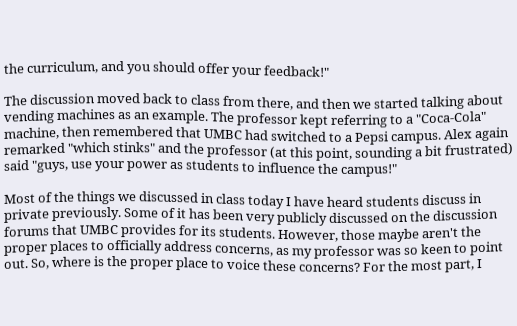the curriculum, and you should offer your feedback!"

The discussion moved back to class from there, and then we started talking about vending machines as an example. The professor kept referring to a "Coca-Cola" machine, then remembered that UMBC had switched to a Pepsi campus. Alex again remarked "which stinks" and the professor (at this point, sounding a bit frustrated) said "guys, use your power as students to influence the campus!"

Most of the things we discussed in class today I have heard students discuss in private previously. Some of it has been very publicly discussed on the discussion forums that UMBC provides for its students. However, those maybe aren't the proper places to officially address concerns, as my professor was so keen to point out. So, where is the proper place to voice these concerns? For the most part, I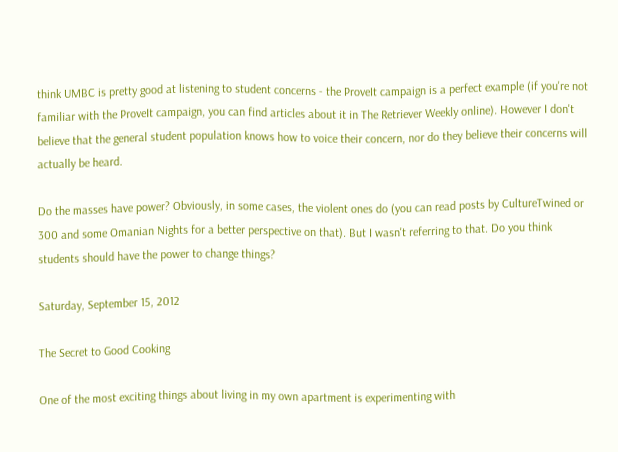think UMBC is pretty good at listening to student concerns - the ProveIt campaign is a perfect example (if you're not familiar with the ProveIt campaign, you can find articles about it in The Retriever Weekly online). However I don't believe that the general student population knows how to voice their concern, nor do they believe their concerns will actually be heard.

Do the masses have power? Obviously, in some cases, the violent ones do (you can read posts by CultureTwined or 300 and some Omanian Nights for a better perspective on that). But I wasn't referring to that. Do you think students should have the power to change things?

Saturday, September 15, 2012

The Secret to Good Cooking

One of the most exciting things about living in my own apartment is experimenting with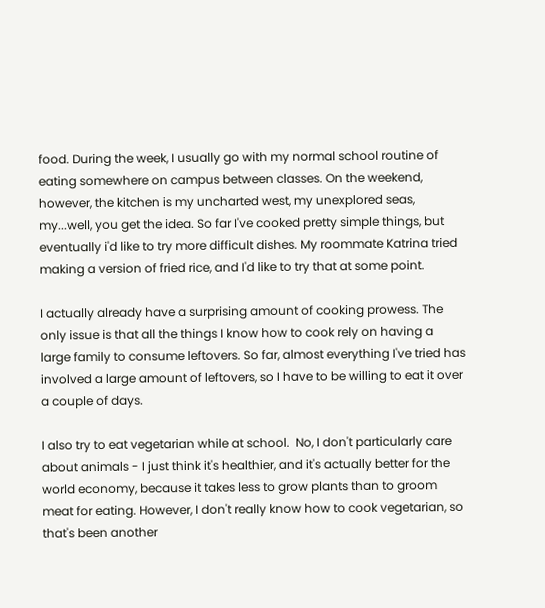food. During the week, I usually go with my normal school routine of eating somewhere on campus between classes. On the weekend, however, the kitchen is my uncharted west, my unexplored seas, my...well, you get the idea. So far I've cooked pretty simple things, but eventually i'd like to try more difficult dishes. My roommate Katrina tried making a version of fried rice, and I'd like to try that at some point.

I actually already have a surprising amount of cooking prowess. The only issue is that all the things I know how to cook rely on having a large family to consume leftovers. So far, almost everything I've tried has involved a large amount of leftovers, so I have to be willing to eat it over a couple of days.

I also try to eat vegetarian while at school.  No, I don't particularly care about animals - I just think it's healthier, and it's actually better for the  world economy, because it takes less to grow plants than to groom meat for eating. However, I don't really know how to cook vegetarian, so that's been another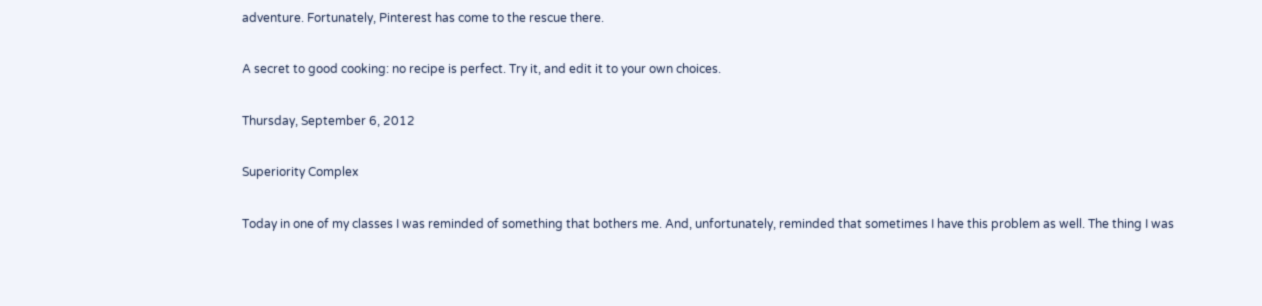adventure. Fortunately, Pinterest has come to the rescue there.

A secret to good cooking: no recipe is perfect. Try it, and edit it to your own choices.

Thursday, September 6, 2012

Superiority Complex

Today in one of my classes I was reminded of something that bothers me. And, unfortunately, reminded that sometimes I have this problem as well. The thing I was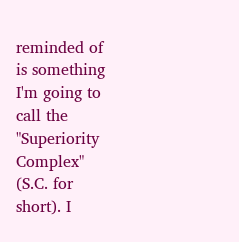reminded of is something I'm going to call the "Superiority Complex" (S.C. for short). I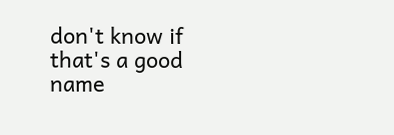don't know if that's a good name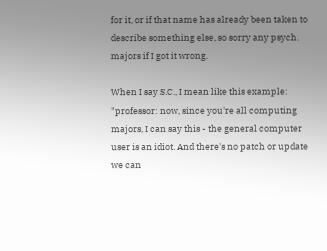for it, or if that name has already been taken to describe something else, so sorry any psych. majors if I got it wrong.

When I say S.C., I mean like this example: "professor: now, since you're all computing majors, I can say this - the general computer user is an idiot. And there's no patch or update we can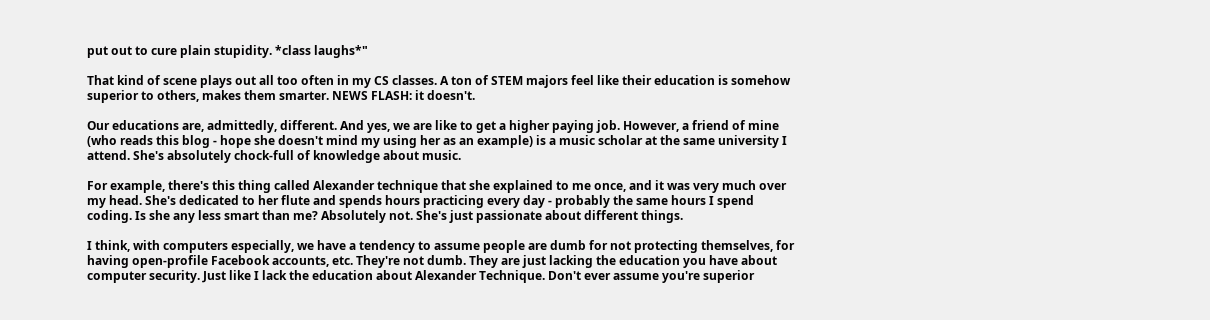put out to cure plain stupidity. *class laughs*"

That kind of scene plays out all too often in my CS classes. A ton of STEM majors feel like their education is somehow superior to others, makes them smarter. NEWS FLASH: it doesn't.

Our educations are, admittedly, different. And yes, we are like to get a higher paying job. However, a friend of mine (who reads this blog - hope she doesn't mind my using her as an example) is a music scholar at the same university I attend. She's absolutely chock-full of knowledge about music.

For example, there's this thing called Alexander technique that she explained to me once, and it was very much over my head. She's dedicated to her flute and spends hours practicing every day - probably the same hours I spend coding. Is she any less smart than me? Absolutely not. She's just passionate about different things.

I think, with computers especially, we have a tendency to assume people are dumb for not protecting themselves, for having open-profile Facebook accounts, etc. They're not dumb. They are just lacking the education you have about computer security. Just like I lack the education about Alexander Technique. Don't ever assume you're superior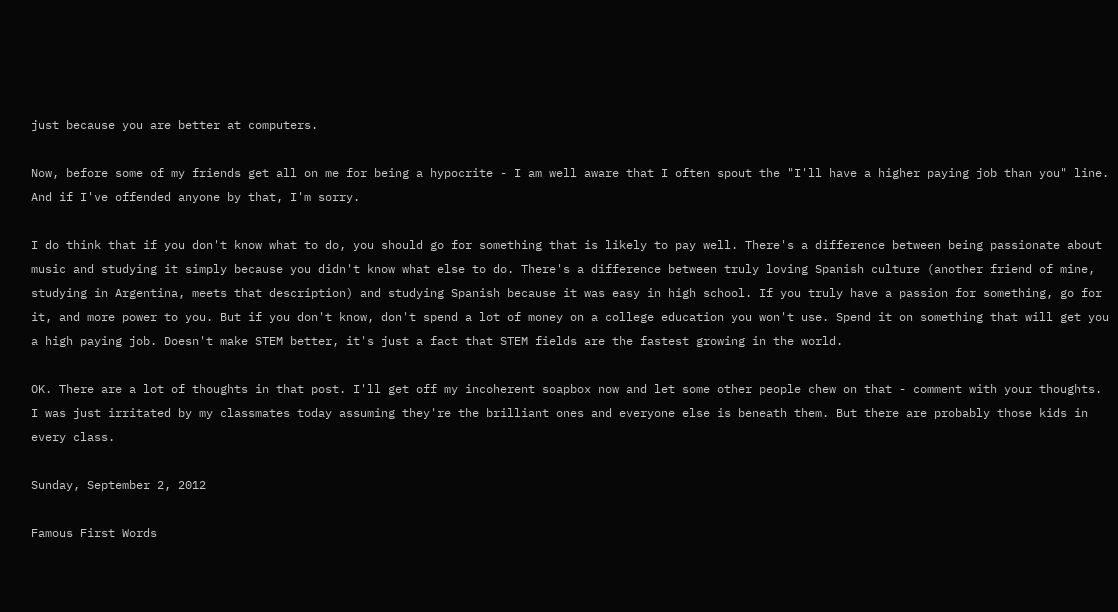just because you are better at computers.

Now, before some of my friends get all on me for being a hypocrite - I am well aware that I often spout the "I'll have a higher paying job than you" line. And if I've offended anyone by that, I'm sorry.

I do think that if you don't know what to do, you should go for something that is likely to pay well. There's a difference between being passionate about music and studying it simply because you didn't know what else to do. There's a difference between truly loving Spanish culture (another friend of mine, studying in Argentina, meets that description) and studying Spanish because it was easy in high school. If you truly have a passion for something, go for it, and more power to you. But if you don't know, don't spend a lot of money on a college education you won't use. Spend it on something that will get you a high paying job. Doesn't make STEM better, it's just a fact that STEM fields are the fastest growing in the world.

OK. There are a lot of thoughts in that post. I'll get off my incoherent soapbox now and let some other people chew on that - comment with your thoughts. I was just irritated by my classmates today assuming they're the brilliant ones and everyone else is beneath them. But there are probably those kids in every class.

Sunday, September 2, 2012

Famous First Words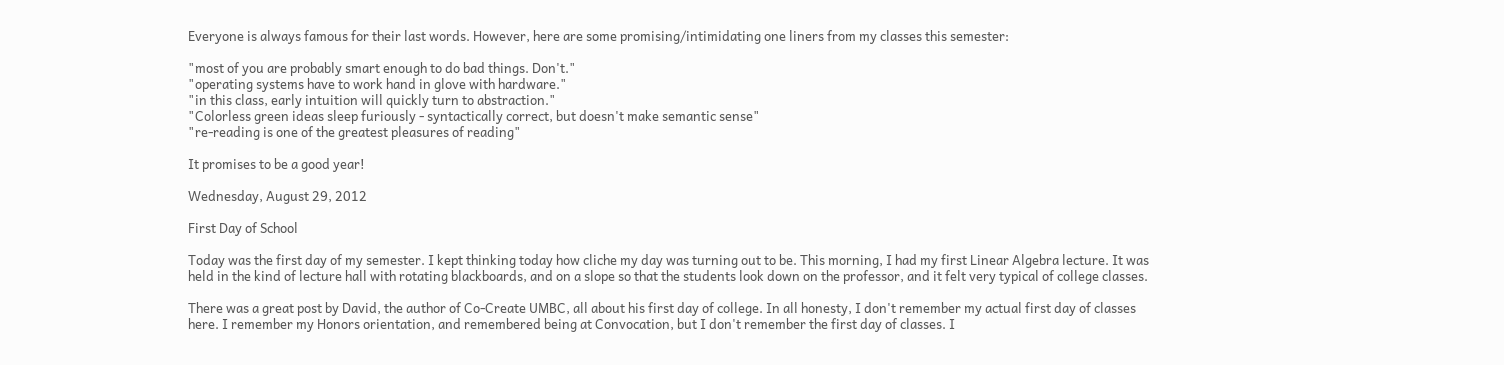Everyone is always famous for their last words. However, here are some promising/intimidating one liners from my classes this semester:

"most of you are probably smart enough to do bad things. Don't."
"operating systems have to work hand in glove with hardware."
"in this class, early intuition will quickly turn to abstraction."
"Colorless green ideas sleep furiously - syntactically correct, but doesn't make semantic sense"
"re-reading is one of the greatest pleasures of reading"

It promises to be a good year!

Wednesday, August 29, 2012

First Day of School

Today was the first day of my semester. I kept thinking today how cliche my day was turning out to be. This morning, I had my first Linear Algebra lecture. It was held in the kind of lecture hall with rotating blackboards, and on a slope so that the students look down on the professor, and it felt very typical of college classes.

There was a great post by David, the author of Co-Create UMBC, all about his first day of college. In all honesty, I don't remember my actual first day of classes here. I remember my Honors orientation, and remembered being at Convocation, but I don't remember the first day of classes. I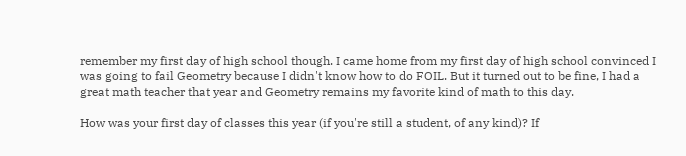remember my first day of high school though. I came home from my first day of high school convinced I was going to fail Geometry because I didn't know how to do FOIL. But it turned out to be fine, I had a great math teacher that year and Geometry remains my favorite kind of math to this day.

How was your first day of classes this year (if you're still a student, of any kind)? If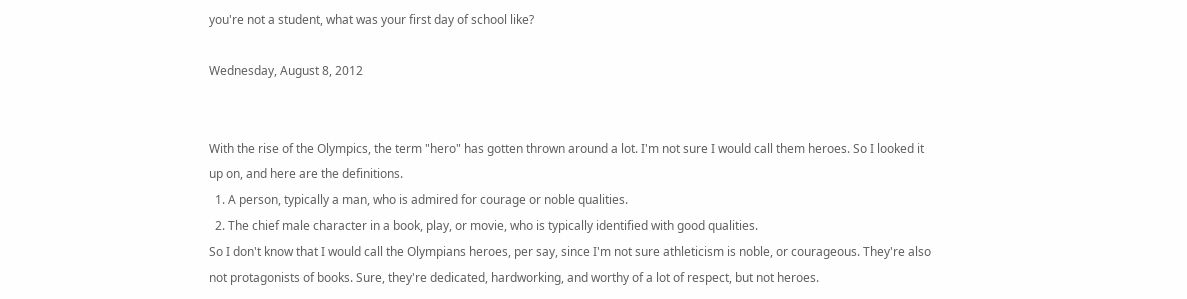you're not a student, what was your first day of school like?

Wednesday, August 8, 2012


With the rise of the Olympics, the term "hero" has gotten thrown around a lot. I'm not sure I would call them heroes. So I looked it up on, and here are the definitions.
  1. A person, typically a man, who is admired for courage or noble qualities.
  2. The chief male character in a book, play, or movie, who is typically identified with good qualities.
So I don't know that I would call the Olympians heroes, per say, since I'm not sure athleticism is noble, or courageous. They're also not protagonists of books. Sure, they're dedicated, hardworking, and worthy of a lot of respect, but not heroes.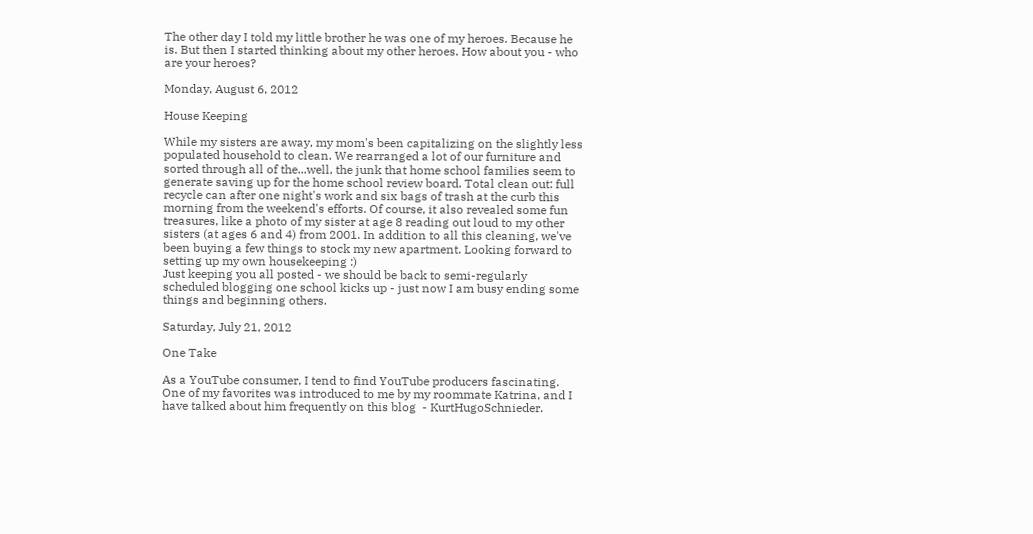The other day I told my little brother he was one of my heroes. Because he is. But then I started thinking about my other heroes. How about you - who are your heroes?

Monday, August 6, 2012

House Keeping

While my sisters are away, my mom's been capitalizing on the slightly less populated household to clean. We rearranged a lot of our furniture and sorted through all of the...well, the junk that home school families seem to generate saving up for the home school review board. Total clean out: full recycle can after one night's work and six bags of trash at the curb this morning from the weekend's efforts. Of course, it also revealed some fun treasures, like a photo of my sister at age 8 reading out loud to my other sisters (at ages 6 and 4) from 2001. In addition to all this cleaning, we've been buying a few things to stock my new apartment. Looking forward to setting up my own housekeeping :)
Just keeping you all posted - we should be back to semi-regularly scheduled blogging one school kicks up - just now I am busy ending some things and beginning others.

Saturday, July 21, 2012

One Take

As a YouTube consumer, I tend to find YouTube producers fascinating. One of my favorites was introduced to me by my roommate Katrina, and I have talked about him frequently on this blog  - KurtHugoSchnieder.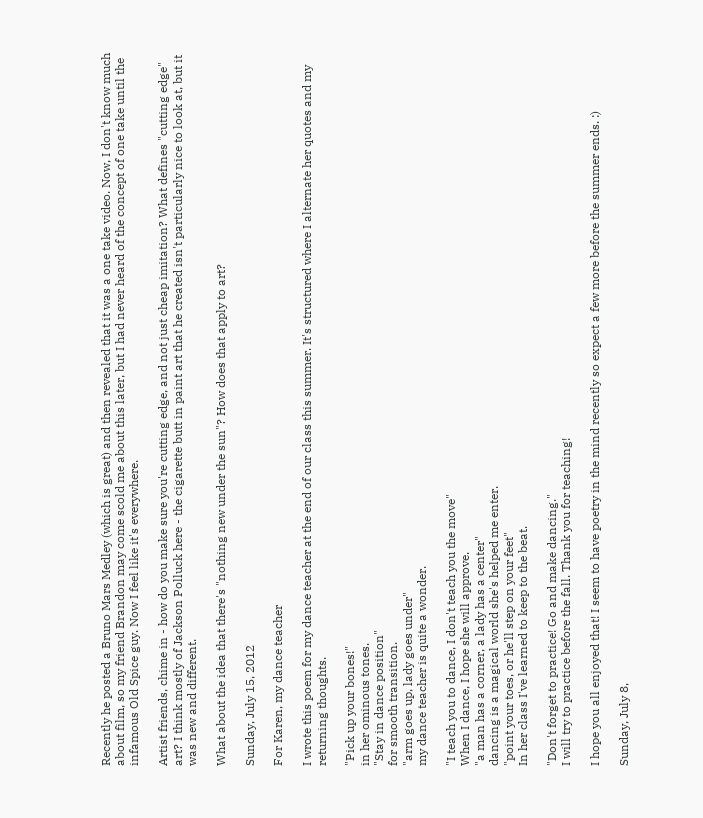Recently he posted a Bruno Mars Medley (which is great) and then revealed that it was a one take video. Now, I don't know much about film, so my friend Brandon may come scold me about this later, but I had never heard of the concept of one take until the infamous Old Spice guy. Now I feel like it's everywhere.

Artist friends, chime in - how do you make sure you're cutting edge, and not just cheap imitation? What defines "cutting edge" art? I think mostly of Jackson Polluck here - the cigarette butt in paint art that he created isn't particularly nice to look at, but it was new and different.

What about the idea that there's "nothing new under the sun"? How does that apply to art?

Sunday, July 15, 2012

For Karen, my dance teacher

I wrote this poem for my dance teacher at the end of our class this summer. It's structured where I alternate her quotes and my returning thoughts.

"Pick up your bones!"
in her ominous tones.
"Stay in dance position"
for smooth transition.
"arm goes up, lady goes under"
my dance teacher is quite a wonder.

"I teach you to dance, I don't teach you the move"
When I dance, I hope she will approve.
"a man has a corner, a lady has a center"
dancing is a magical world she's helped me enter.
"point your toes, or he'll step on your feet"
In her class I've learned to keep to the beat.

"Don't forget to practice! Go and make dancing."
I will try to practice before the fall. Thank you for teaching!

I hope you all enjoyed that! I seem to have poetry in the mind recently so expect a few more before the summer ends. :)

Sunday, July 8,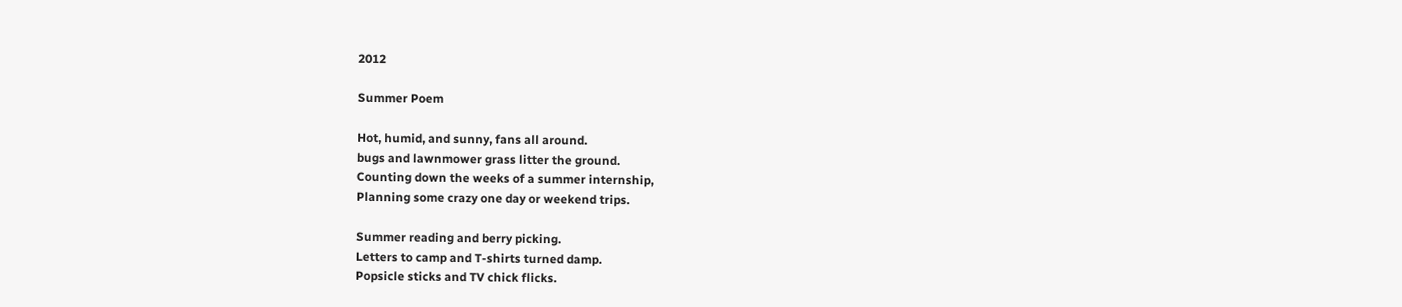2012

Summer Poem

Hot, humid, and sunny, fans all around.
bugs and lawnmower grass litter the ground.
Counting down the weeks of a summer internship,
Planning some crazy one day or weekend trips.

Summer reading and berry picking.
Letters to camp and T-shirts turned damp.
Popsicle sticks and TV chick flicks.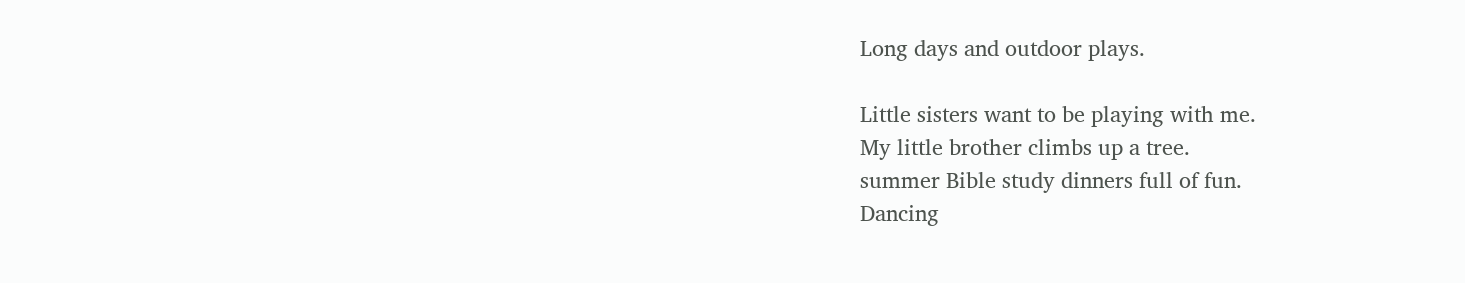Long days and outdoor plays.

Little sisters want to be playing with me.
My little brother climbs up a tree.
summer Bible study dinners full of fun.
Dancing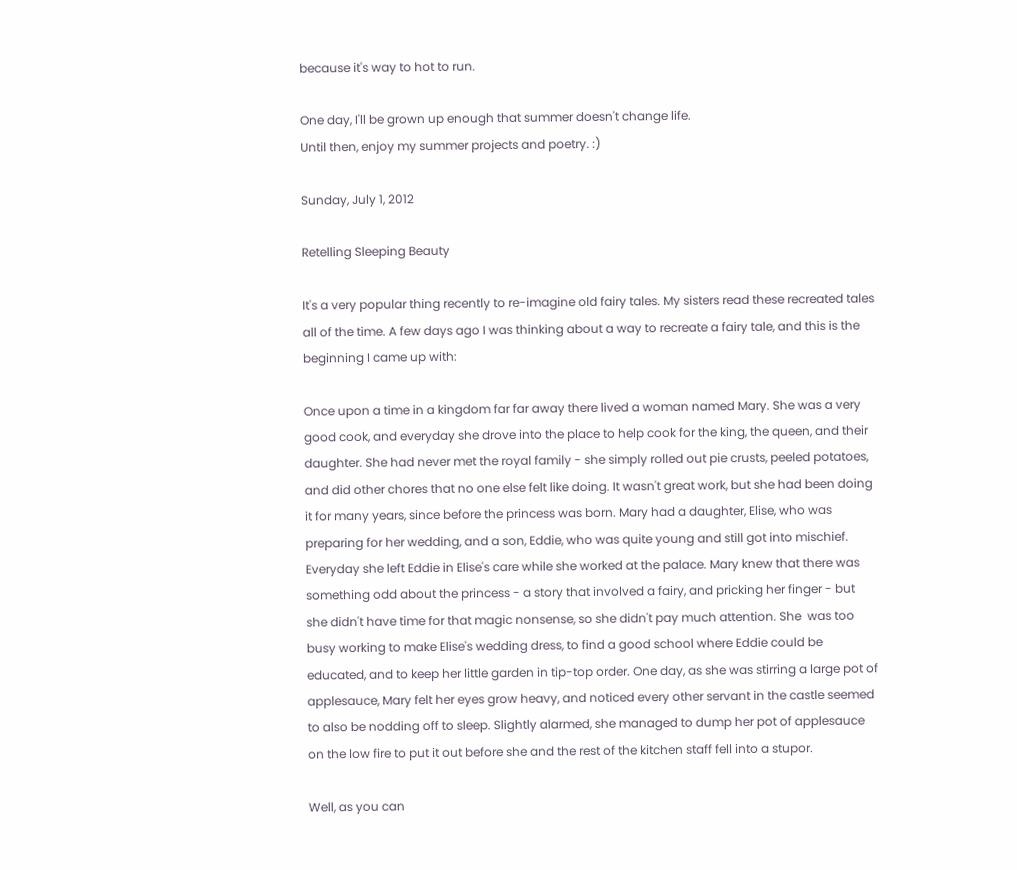because it's way to hot to run.

One day, I'll be grown up enough that summer doesn't change life.
Until then, enjoy my summer projects and poetry. :)

Sunday, July 1, 2012

Retelling Sleeping Beauty

It's a very popular thing recently to re-imagine old fairy tales. My sisters read these recreated tales all of the time. A few days ago I was thinking about a way to recreate a fairy tale, and this is the beginning I came up with:

Once upon a time in a kingdom far far away there lived a woman named Mary. She was a very good cook, and everyday she drove into the place to help cook for the king, the queen, and their daughter. She had never met the royal family - she simply rolled out pie crusts, peeled potatoes, and did other chores that no one else felt like doing. It wasn't great work, but she had been doing it for many years, since before the princess was born. Mary had a daughter, Elise, who was preparing for her wedding, and a son, Eddie, who was quite young and still got into mischief. Everyday she left Eddie in Elise's care while she worked at the palace. Mary knew that there was something odd about the princess - a story that involved a fairy, and pricking her finger - but she didn't have time for that magic nonsense, so she didn't pay much attention. She  was too busy working to make Elise's wedding dress, to find a good school where Eddie could be educated, and to keep her little garden in tip-top order. One day, as she was stirring a large pot of applesauce, Mary felt her eyes grow heavy, and noticed every other servant in the castle seemed to also be nodding off to sleep. Slightly alarmed, she managed to dump her pot of applesauce on the low fire to put it out before she and the rest of the kitchen staff fell into a stupor.

Well, as you can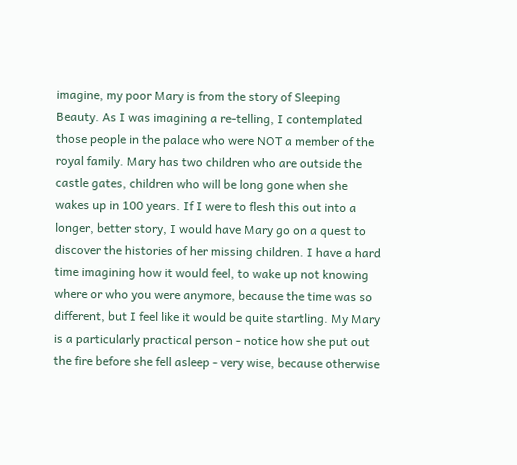imagine, my poor Mary is from the story of Sleeping Beauty. As I was imagining a re-telling, I contemplated those people in the palace who were NOT a member of the royal family. Mary has two children who are outside the castle gates, children who will be long gone when she wakes up in 100 years. If I were to flesh this out into a longer, better story, I would have Mary go on a quest to discover the histories of her missing children. I have a hard time imagining how it would feel, to wake up not knowing where or who you were anymore, because the time was so different, but I feel like it would be quite startling. My Mary is a particularly practical person - notice how she put out the fire before she fell asleep - very wise, because otherwise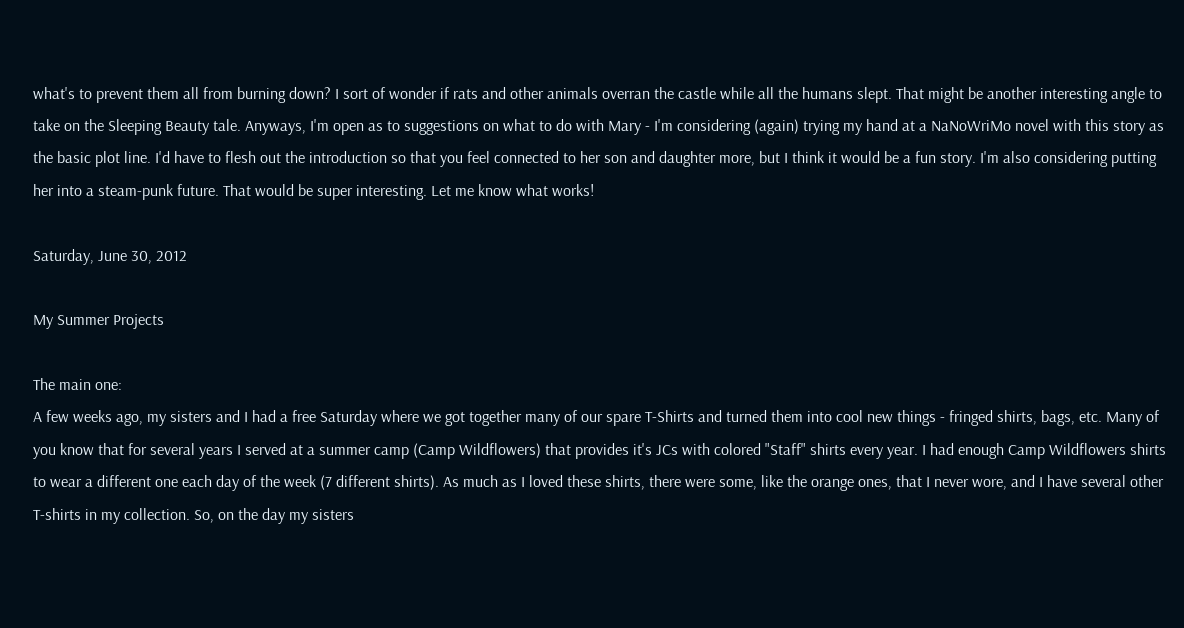what's to prevent them all from burning down? I sort of wonder if rats and other animals overran the castle while all the humans slept. That might be another interesting angle to take on the Sleeping Beauty tale. Anyways, I'm open as to suggestions on what to do with Mary - I'm considering (again) trying my hand at a NaNoWriMo novel with this story as the basic plot line. I'd have to flesh out the introduction so that you feel connected to her son and daughter more, but I think it would be a fun story. I'm also considering putting her into a steam-punk future. That would be super interesting. Let me know what works!

Saturday, June 30, 2012

My Summer Projects

The main one:
A few weeks ago, my sisters and I had a free Saturday where we got together many of our spare T-Shirts and turned them into cool new things - fringed shirts, bags, etc. Many of you know that for several years I served at a summer camp (Camp Wildflowers) that provides it's JCs with colored "Staff" shirts every year. I had enough Camp Wildflowers shirts to wear a different one each day of the week (7 different shirts). As much as I loved these shirts, there were some, like the orange ones, that I never wore, and I have several other T-shirts in my collection. So, on the day my sisters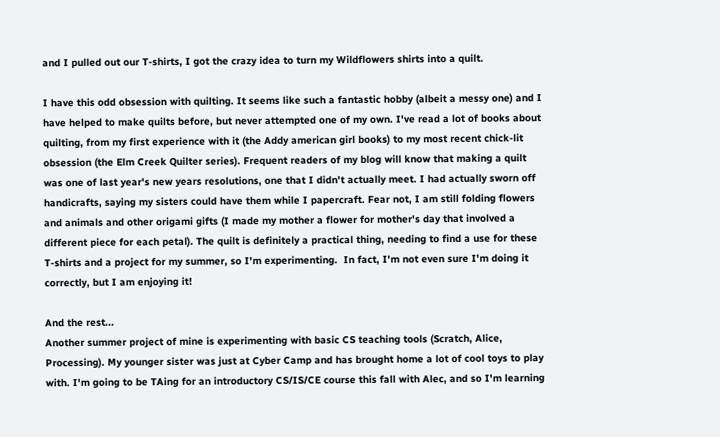and I pulled out our T-shirts, I got the crazy idea to turn my Wildflowers shirts into a quilt.

I have this odd obsession with quilting. It seems like such a fantastic hobby (albeit a messy one) and I have helped to make quilts before, but never attempted one of my own. I've read a lot of books about quilting, from my first experience with it (the Addy american girl books) to my most recent chick-lit obsession (the Elm Creek Quilter series). Frequent readers of my blog will know that making a quilt was one of last year's new years resolutions, one that I didn't actually meet. I had actually sworn off handicrafts, saying my sisters could have them while I papercraft. Fear not, I am still folding flowers and animals and other origami gifts (I made my mother a flower for mother's day that involved a different piece for each petal). The quilt is definitely a practical thing, needing to find a use for these T-shirts and a project for my summer, so I'm experimenting.  In fact, I'm not even sure I'm doing it correctly, but I am enjoying it!

And the rest...
Another summer project of mine is experimenting with basic CS teaching tools (Scratch, Alice, Processing). My younger sister was just at Cyber Camp and has brought home a lot of cool toys to play with. I'm going to be TAing for an introductory CS/IS/CE course this fall with Alec, and so I'm learning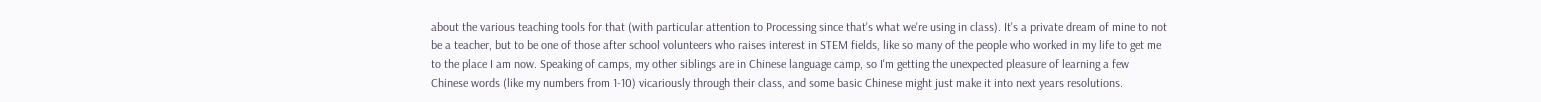about the various teaching tools for that (with particular attention to Processing since that's what we're using in class). It's a private dream of mine to not be a teacher, but to be one of those after school volunteers who raises interest in STEM fields, like so many of the people who worked in my life to get me to the place I am now. Speaking of camps, my other siblings are in Chinese language camp, so I'm getting the unexpected pleasure of learning a few Chinese words (like my numbers from 1-10) vicariously through their class, and some basic Chinese might just make it into next years resolutions.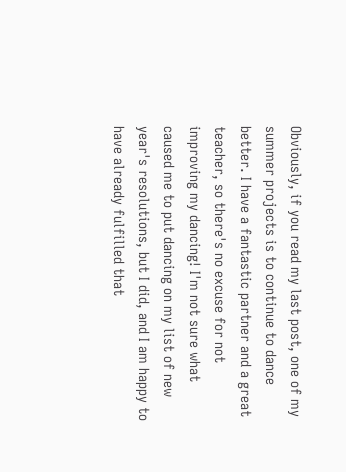Obviously, if you read my last post, one of my summer projects is to continue to dance better. I have a fantastic partner and a great teacher, so there's no excuse for not improving my dancing! I'm not sure what caused me to put dancing on my list of new year's resolutions, but I did, and I am happy to have already fulfilled that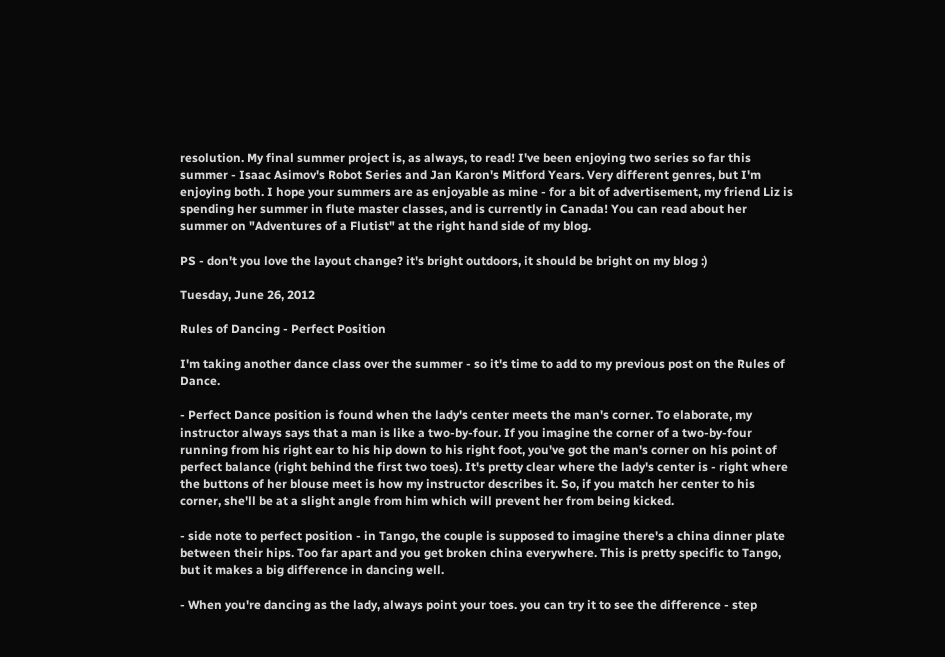resolution. My final summer project is, as always, to read! I've been enjoying two series so far this summer - Isaac Asimov's Robot Series and Jan Karon's Mitford Years. Very different genres, but I'm enjoying both. I hope your summers are as enjoyable as mine - for a bit of advertisement, my friend Liz is spending her summer in flute master classes, and is currently in Canada! You can read about her summer on "Adventures of a Flutist" at the right hand side of my blog.

PS - don't you love the layout change? it's bright outdoors, it should be bright on my blog :)

Tuesday, June 26, 2012

Rules of Dancing - Perfect Position

I'm taking another dance class over the summer - so it's time to add to my previous post on the Rules of Dance.

- Perfect Dance position is found when the lady's center meets the man's corner. To elaborate, my instructor always says that a man is like a two-by-four. If you imagine the corner of a two-by-four running from his right ear to his hip down to his right foot, you've got the man's corner on his point of perfect balance (right behind the first two toes). It's pretty clear where the lady's center is - right where the buttons of her blouse meet is how my instructor describes it. So, if you match her center to his corner, she'll be at a slight angle from him which will prevent her from being kicked.

- side note to perfect position - in Tango, the couple is supposed to imagine there's a china dinner plate between their hips. Too far apart and you get broken china everywhere. This is pretty specific to Tango, but it makes a big difference in dancing well.

- When you're dancing as the lady, always point your toes. you can try it to see the difference - step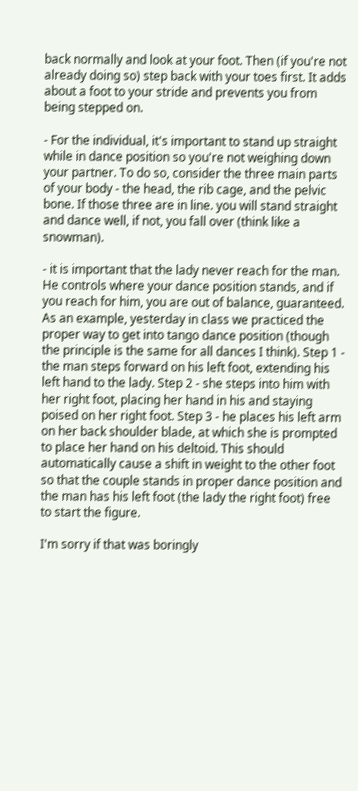back normally and look at your foot. Then (if you're not already doing so) step back with your toes first. It adds about a foot to your stride and prevents you from being stepped on.

- For the individual, it's important to stand up straight while in dance position so you're not weighing down your partner. To do so, consider the three main parts of your body - the head, the rib cage, and the pelvic bone. If those three are in line. you will stand straight and dance well, if not, you fall over (think like a snowman).

- it is important that the lady never reach for the man. He controls where your dance position stands, and if you reach for him, you are out of balance, guaranteed. As an example, yesterday in class we practiced the proper way to get into tango dance position (though the principle is the same for all dances I think). Step 1 - the man steps forward on his left foot, extending his left hand to the lady. Step 2 - she steps into him with her right foot, placing her hand in his and staying poised on her right foot. Step 3 - he places his left arm on her back shoulder blade, at which she is prompted to place her hand on his deltoid. This should automatically cause a shift in weight to the other foot so that the couple stands in proper dance position and the man has his left foot (the lady the right foot) free to start the figure.

I'm sorry if that was boringly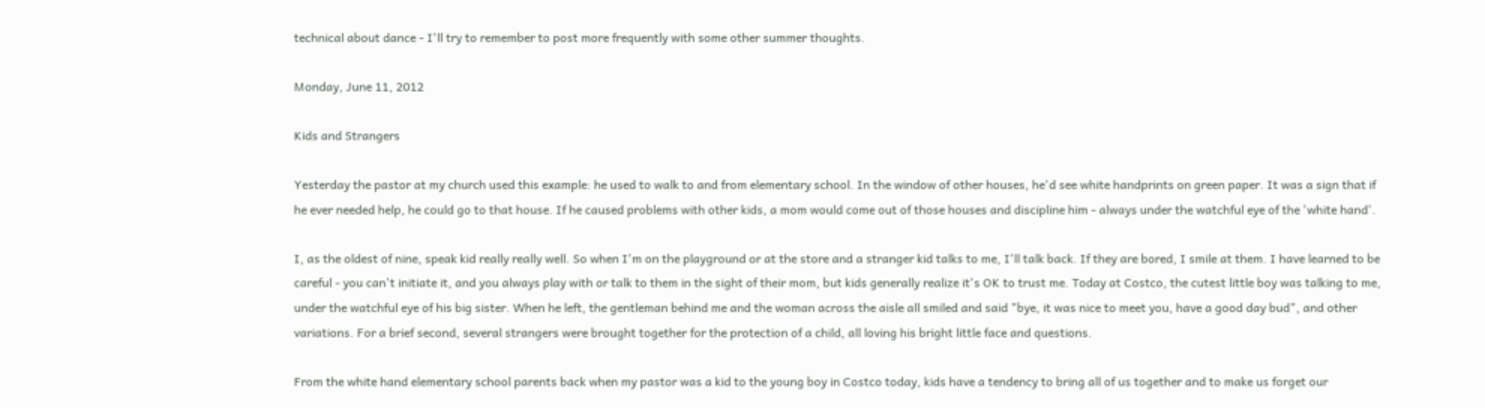technical about dance - I'll try to remember to post more frequently with some other summer thoughts.

Monday, June 11, 2012

Kids and Strangers

Yesterday the pastor at my church used this example: he used to walk to and from elementary school. In the window of other houses, he'd see white handprints on green paper. It was a sign that if he ever needed help, he could go to that house. If he caused problems with other kids, a mom would come out of those houses and discipline him - always under the watchful eye of the 'white hand'.

I, as the oldest of nine, speak kid really really well. So when I'm on the playground or at the store and a stranger kid talks to me, I'll talk back. If they are bored, I smile at them. I have learned to be careful - you can't initiate it, and you always play with or talk to them in the sight of their mom, but kids generally realize it's OK to trust me. Today at Costco, the cutest little boy was talking to me, under the watchful eye of his big sister. When he left, the gentleman behind me and the woman across the aisle all smiled and said "bye, it was nice to meet you, have a good day bud", and other variations. For a brief second, several strangers were brought together for the protection of a child, all loving his bright little face and questions.

From the white hand elementary school parents back when my pastor was a kid to the young boy in Costco today, kids have a tendency to bring all of us together and to make us forget our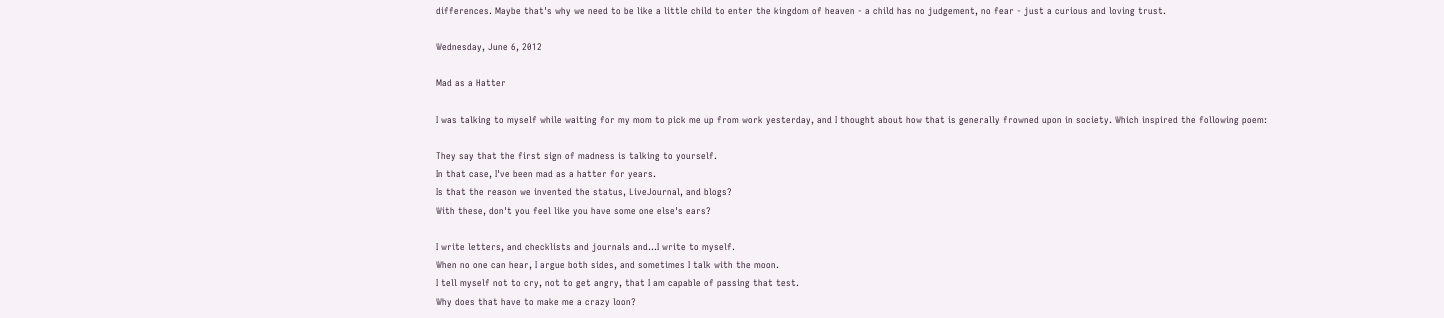differences. Maybe that's why we need to be like a little child to enter the kingdom of heaven - a child has no judgement, no fear - just a curious and loving trust.

Wednesday, June 6, 2012

Mad as a Hatter

I was talking to myself while waiting for my mom to pick me up from work yesterday, and I thought about how that is generally frowned upon in society. Which inspired the following poem:

They say that the first sign of madness is talking to yourself.
In that case, I've been mad as a hatter for years.
Is that the reason we invented the status, LiveJournal, and blogs?
With these, don't you feel like you have some one else's ears?

I write letters, and checklists and journals and...I write to myself.
When no one can hear, I argue both sides, and sometimes I talk with the moon.
I tell myself not to cry, not to get angry, that I am capable of passing that test.
Why does that have to make me a crazy loon?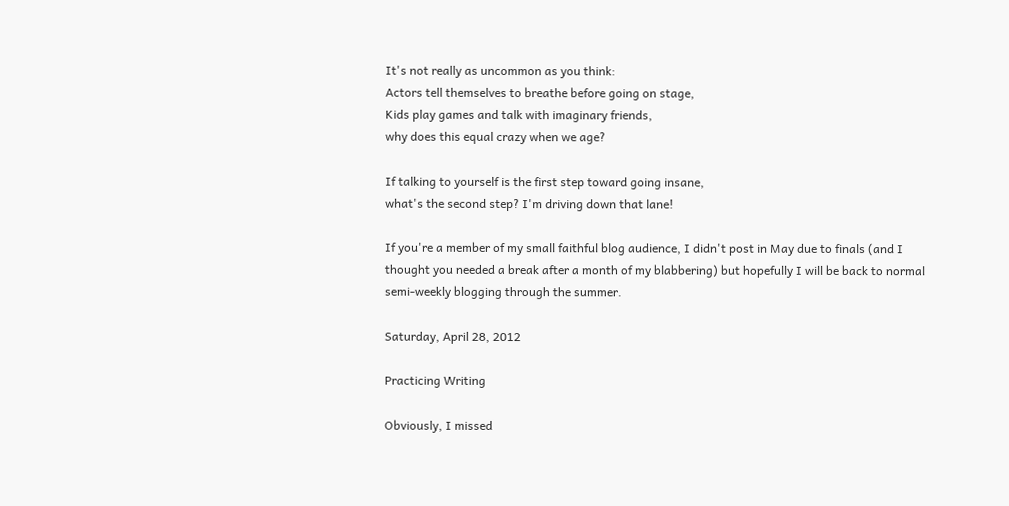It's not really as uncommon as you think:
Actors tell themselves to breathe before going on stage,
Kids play games and talk with imaginary friends,
why does this equal crazy when we age?

If talking to yourself is the first step toward going insane,
what's the second step? I'm driving down that lane!

If you're a member of my small faithful blog audience, I didn't post in May due to finals (and I thought you needed a break after a month of my blabbering) but hopefully I will be back to normal semi-weekly blogging through the summer.

Saturday, April 28, 2012

Practicing Writing

Obviously, I missed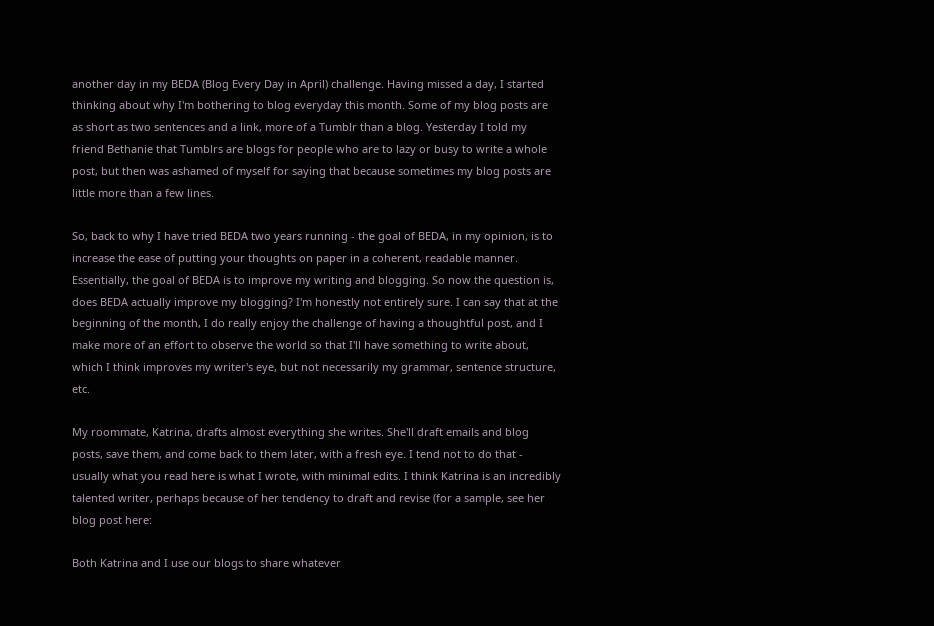another day in my BEDA (Blog Every Day in April) challenge. Having missed a day, I started thinking about why I'm bothering to blog everyday this month. Some of my blog posts are as short as two sentences and a link, more of a Tumblr than a blog. Yesterday I told my friend Bethanie that Tumblrs are blogs for people who are to lazy or busy to write a whole post, but then was ashamed of myself for saying that because sometimes my blog posts are little more than a few lines.

So, back to why I have tried BEDA two years running - the goal of BEDA, in my opinion, is to increase the ease of putting your thoughts on paper in a coherent, readable manner. Essentially, the goal of BEDA is to improve my writing and blogging. So now the question is, does BEDA actually improve my blogging? I'm honestly not entirely sure. I can say that at the beginning of the month, I do really enjoy the challenge of having a thoughtful post, and I make more of an effort to observe the world so that I'll have something to write about, which I think improves my writer's eye, but not necessarily my grammar, sentence structure, etc.

My roommate, Katrina, drafts almost everything she writes. She'll draft emails and blog posts, save them, and come back to them later, with a fresh eye. I tend not to do that - usually what you read here is what I wrote, with minimal edits. I think Katrina is an incredibly talented writer, perhaps because of her tendency to draft and revise (for a sample, see her blog post here:

Both Katrina and I use our blogs to share whatever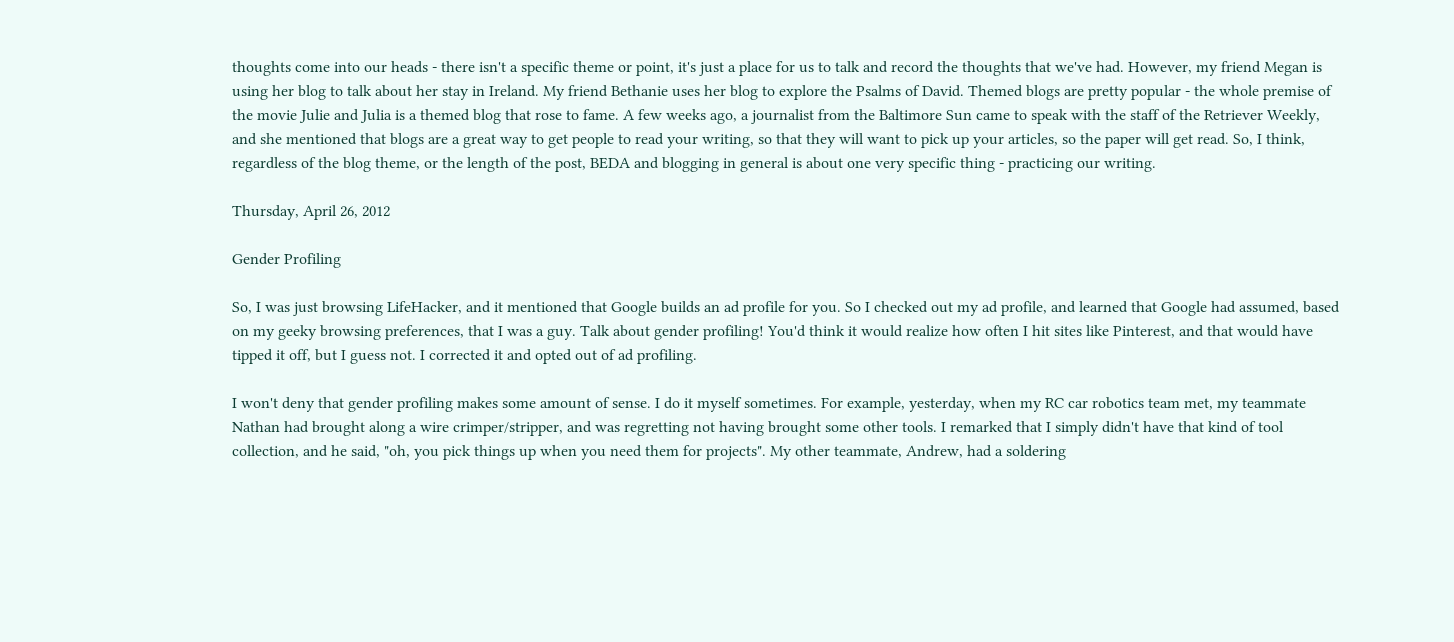thoughts come into our heads - there isn't a specific theme or point, it's just a place for us to talk and record the thoughts that we've had. However, my friend Megan is using her blog to talk about her stay in Ireland. My friend Bethanie uses her blog to explore the Psalms of David. Themed blogs are pretty popular - the whole premise of the movie Julie and Julia is a themed blog that rose to fame. A few weeks ago, a journalist from the Baltimore Sun came to speak with the staff of the Retriever Weekly, and she mentioned that blogs are a great way to get people to read your writing, so that they will want to pick up your articles, so the paper will get read. So, I think, regardless of the blog theme, or the length of the post, BEDA and blogging in general is about one very specific thing - practicing our writing.

Thursday, April 26, 2012

Gender Profiling

So, I was just browsing LifeHacker, and it mentioned that Google builds an ad profile for you. So I checked out my ad profile, and learned that Google had assumed, based on my geeky browsing preferences, that I was a guy. Talk about gender profiling! You'd think it would realize how often I hit sites like Pinterest, and that would have tipped it off, but I guess not. I corrected it and opted out of ad profiling.

I won't deny that gender profiling makes some amount of sense. I do it myself sometimes. For example, yesterday, when my RC car robotics team met, my teammate Nathan had brought along a wire crimper/stripper, and was regretting not having brought some other tools. I remarked that I simply didn't have that kind of tool collection, and he said, "oh, you pick things up when you need them for projects". My other teammate, Andrew, had a soldering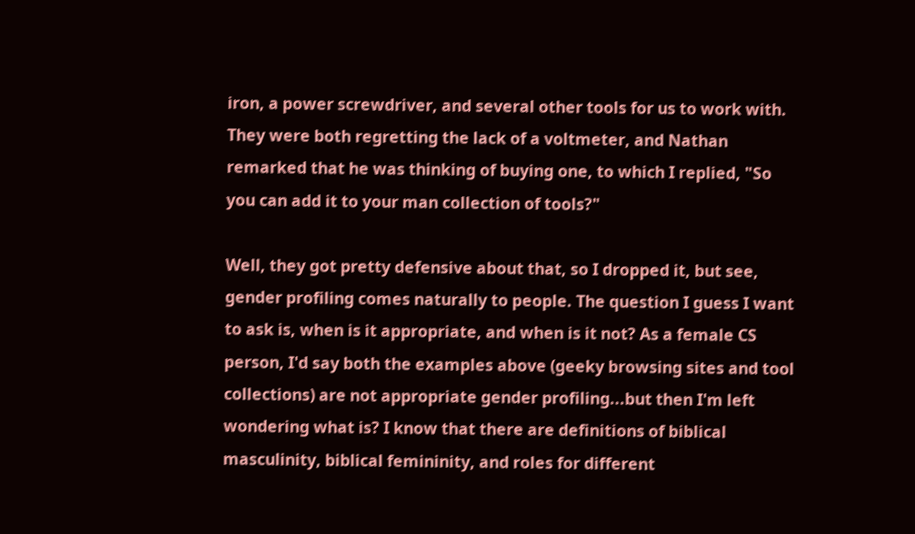iron, a power screwdriver, and several other tools for us to work with. They were both regretting the lack of a voltmeter, and Nathan remarked that he was thinking of buying one, to which I replied, "So you can add it to your man collection of tools?"

Well, they got pretty defensive about that, so I dropped it, but see, gender profiling comes naturally to people. The question I guess I want to ask is, when is it appropriate, and when is it not? As a female CS person, I'd say both the examples above (geeky browsing sites and tool collections) are not appropriate gender profiling...but then I'm left wondering what is? I know that there are definitions of biblical masculinity, biblical femininity, and roles for different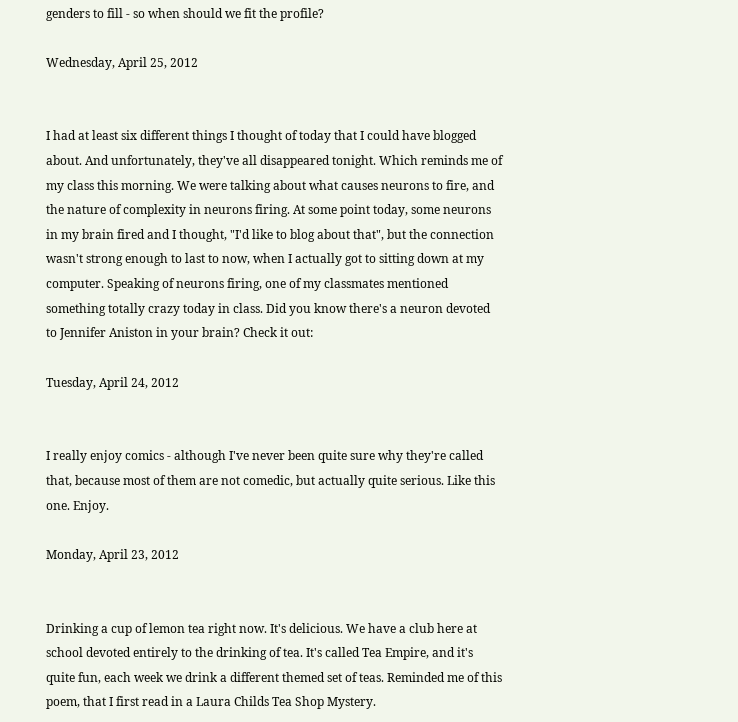genders to fill - so when should we fit the profile?

Wednesday, April 25, 2012


I had at least six different things I thought of today that I could have blogged about. And unfortunately, they've all disappeared tonight. Which reminds me of my class this morning. We were talking about what causes neurons to fire, and the nature of complexity in neurons firing. At some point today, some neurons in my brain fired and I thought, "I'd like to blog about that", but the connection wasn't strong enough to last to now, when I actually got to sitting down at my computer. Speaking of neurons firing, one of my classmates mentioned something totally crazy today in class. Did you know there's a neuron devoted to Jennifer Aniston in your brain? Check it out:

Tuesday, April 24, 2012


I really enjoy comics - although I've never been quite sure why they're called that, because most of them are not comedic, but actually quite serious. Like this one. Enjoy.

Monday, April 23, 2012


Drinking a cup of lemon tea right now. It's delicious. We have a club here at school devoted entirely to the drinking of tea. It's called Tea Empire, and it's quite fun, each week we drink a different themed set of teas. Reminded me of this poem, that I first read in a Laura Childs Tea Shop Mystery.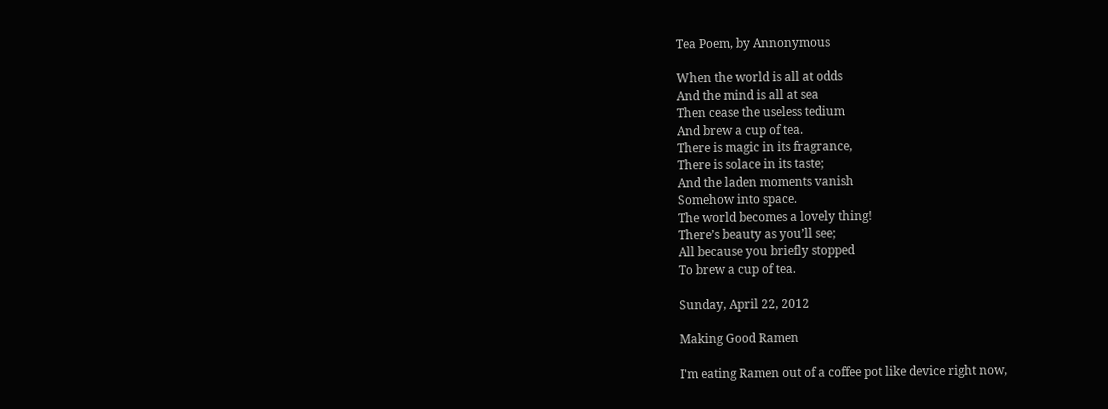Tea Poem, by Annonymous

When the world is all at odds
And the mind is all at sea
Then cease the useless tedium
And brew a cup of tea.
There is magic in its fragrance,
There is solace in its taste;
And the laden moments vanish
Somehow into space.
The world becomes a lovely thing!
There’s beauty as you’ll see;
All because you briefly stopped
To brew a cup of tea.

Sunday, April 22, 2012

Making Good Ramen

I'm eating Ramen out of a coffee pot like device right now,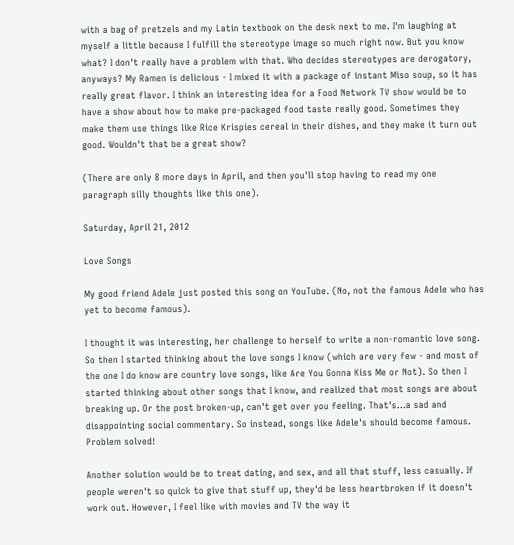with a bag of pretzels and my Latin textbook on the desk next to me. I'm laughing at myself a little because I fulfill the stereotype image so much right now. But you know what? I don't really have a problem with that. Who decides stereotypes are derogatory, anyways? My Ramen is delicious - I mixed it with a package of instant Miso soup, so it has really great flavor. I think an interesting idea for a Food Network TV show would be to have a show about how to make pre-packaged food taste really good. Sometimes they make them use things like Rice Krispies cereal in their dishes, and they make it turn out good. Wouldn't that be a great show?

(There are only 8 more days in April, and then you'll stop having to read my one paragraph silly thoughts like this one).

Saturday, April 21, 2012

Love Songs

My good friend Adele just posted this song on YouTube. (No, not the famous Adele who has yet to become famous).

I thought it was interesting, her challenge to herself to write a non-romantic love song. So then I started thinking about the love songs I know (which are very few - and most of the one I do know are country love songs, like Are You Gonna Kiss Me or Not). So then I started thinking about other songs that I know, and realized that most songs are about breaking up. Or the post broken-up, can't get over you feeling. That's...a sad and disappointing social commentary. So instead, songs like Adele's should become famous. Problem solved!

Another solution would be to treat dating, and sex, and all that stuff, less casually. If people weren't so quick to give that stuff up, they'd be less heartbroken if it doesn't work out. However, I feel like with movies and TV the way it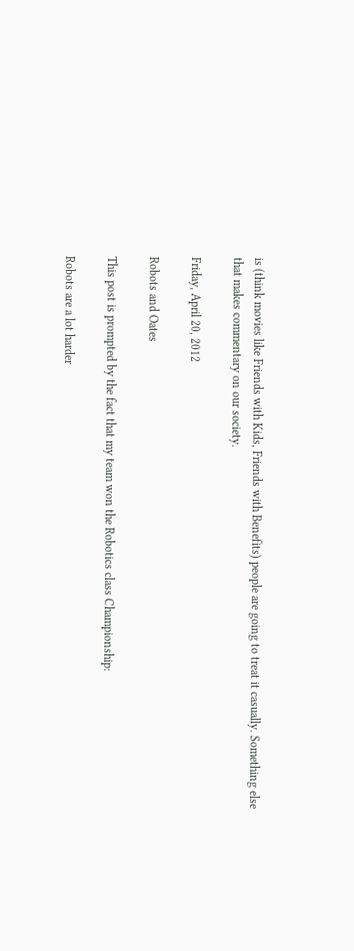is (think movies like Friends with Kids, Friends with Benefits) people are going to treat it casually. Something else that makes commentary on our society.

Friday, April 20, 2012

Robots and Oates

This post is prompted by the fact that my team won the Robotics class Championship:

Robots are a lot harder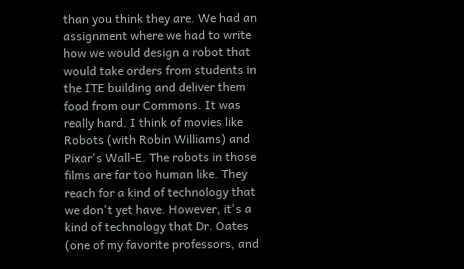than you think they are. We had an assignment where we had to write how we would design a robot that would take orders from students in the ITE building and deliver them food from our Commons. It was really hard. I think of movies like Robots (with Robin Williams) and Pixar's Wall-E. The robots in those films are far too human like. They reach for a kind of technology that we don't yet have. However, it's a kind of technology that Dr. Oates (one of my favorite professors, and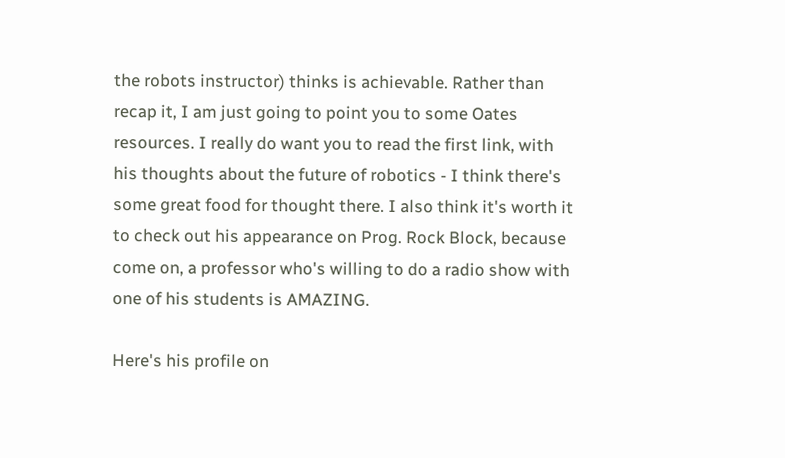the robots instructor) thinks is achievable. Rather than recap it, I am just going to point you to some Oates resources. I really do want you to read the first link, with his thoughts about the future of robotics - I think there's some great food for thought there. I also think it's worth it to check out his appearance on Prog. Rock Block, because come on, a professor who's willing to do a radio show with one of his students is AMAZING.

Here's his profile on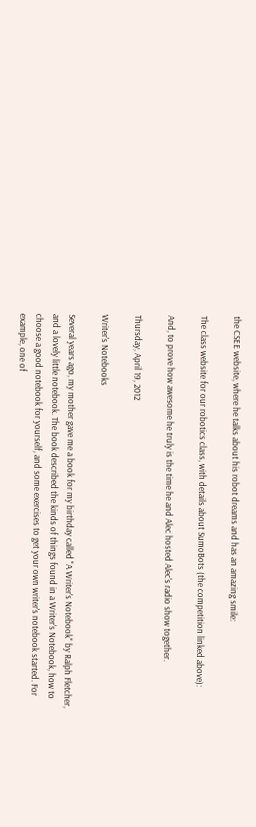the CSEE website, where he talks about his robot dreams and has an amazing smile:

The class website for our robotics class, with details about SumoBots (the competition linked above):

And, to prove how awesome he truly is the time he and Alec hosted Alec's radio show together.

Thursday, April 19, 2012

Writer's Notebooks

Several years ago, my mother gave me a book for my birthday called "A Writer's Notebook" by Ralph Fletcher, and a lovely little notebook. The book described the kinds of things found in a Writer's Notebook, how to choose a good notebook for yourself, and some exercises to get your own writer's notebook started. For example, one of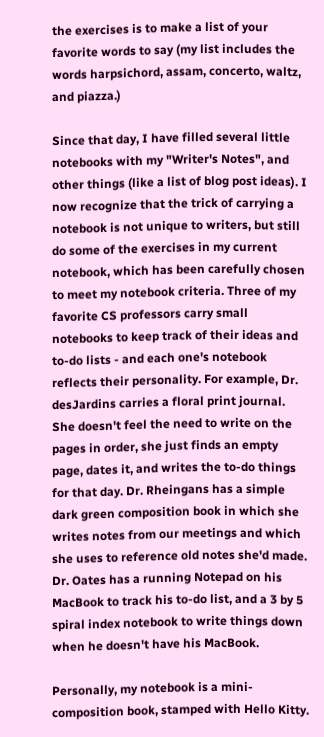the exercises is to make a list of your favorite words to say (my list includes the words harpsichord, assam, concerto, waltz, and piazza.)

Since that day, I have filled several little notebooks with my "Writer's Notes", and other things (like a list of blog post ideas). I now recognize that the trick of carrying a notebook is not unique to writers, but still do some of the exercises in my current notebook, which has been carefully chosen to meet my notebook criteria. Three of my favorite CS professors carry small  notebooks to keep track of their ideas and to-do lists - and each one's notebook reflects their personality. For example, Dr. desJardins carries a floral print journal. She doesn't feel the need to write on the pages in order, she just finds an empty page, dates it, and writes the to-do things for that day. Dr. Rheingans has a simple dark green composition book in which she writes notes from our meetings and which she uses to reference old notes she'd made. Dr. Oates has a running Notepad on his MacBook to track his to-do list, and a 3 by 5 spiral index notebook to write things down when he doesn't have his MacBook.

Personally, my notebook is a mini-composition book, stamped with Hello Kitty.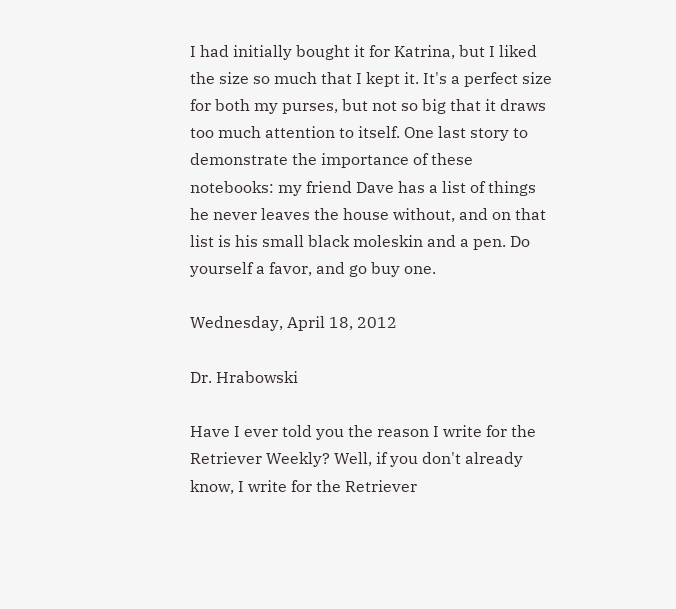I had initially bought it for Katrina, but I liked the size so much that I kept it. It's a perfect size for both my purses, but not so big that it draws too much attention to itself. One last story to demonstrate the importance of these notebooks: my friend Dave has a list of things he never leaves the house without, and on that list is his small black moleskin and a pen. Do yourself a favor, and go buy one.

Wednesday, April 18, 2012

Dr. Hrabowski

Have I ever told you the reason I write for the Retriever Weekly? Well, if you don't already know, I write for the Retriever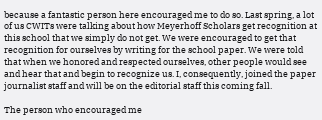because a fantastic person here encouraged me to do so. Last spring, a lot of us CWITs were talking about how Meyerhoff Scholars get recognition at this school that we simply do not get. We were encouraged to get that recognition for ourselves by writing for the school paper. We were told that when we honored and respected ourselves, other people would see and hear that and begin to recognize us. I, consequently, joined the paper journalist staff and will be on the editorial staff this coming fall.

The person who encouraged me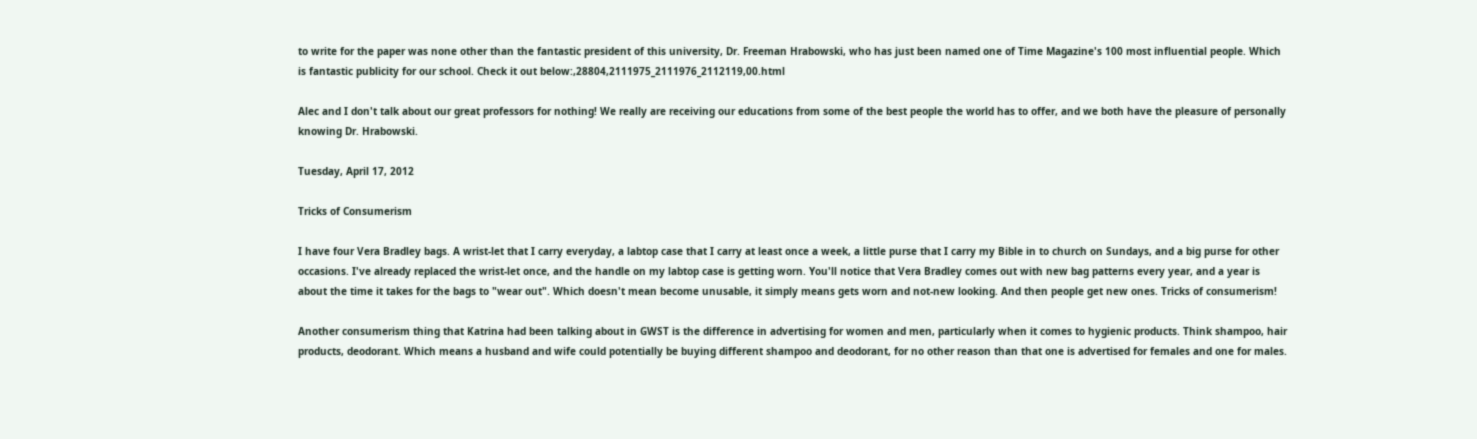to write for the paper was none other than the fantastic president of this university, Dr. Freeman Hrabowski, who has just been named one of Time Magazine's 100 most influential people. Which is fantastic publicity for our school. Check it out below:,28804,2111975_2111976_2112119,00.html

Alec and I don't talk about our great professors for nothing! We really are receiving our educations from some of the best people the world has to offer, and we both have the pleasure of personally knowing Dr. Hrabowski.

Tuesday, April 17, 2012

Tricks of Consumerism

I have four Vera Bradley bags. A wrist-let that I carry everyday, a labtop case that I carry at least once a week, a little purse that I carry my Bible in to church on Sundays, and a big purse for other occasions. I've already replaced the wrist-let once, and the handle on my labtop case is getting worn. You'll notice that Vera Bradley comes out with new bag patterns every year, and a year is about the time it takes for the bags to "wear out". Which doesn't mean become unusable, it simply means gets worn and not-new looking. And then people get new ones. Tricks of consumerism!

Another consumerism thing that Katrina had been talking about in GWST is the difference in advertising for women and men, particularly when it comes to hygienic products. Think shampoo, hair products, deodorant. Which means a husband and wife could potentially be buying different shampoo and deodorant, for no other reason than that one is advertised for females and one for males.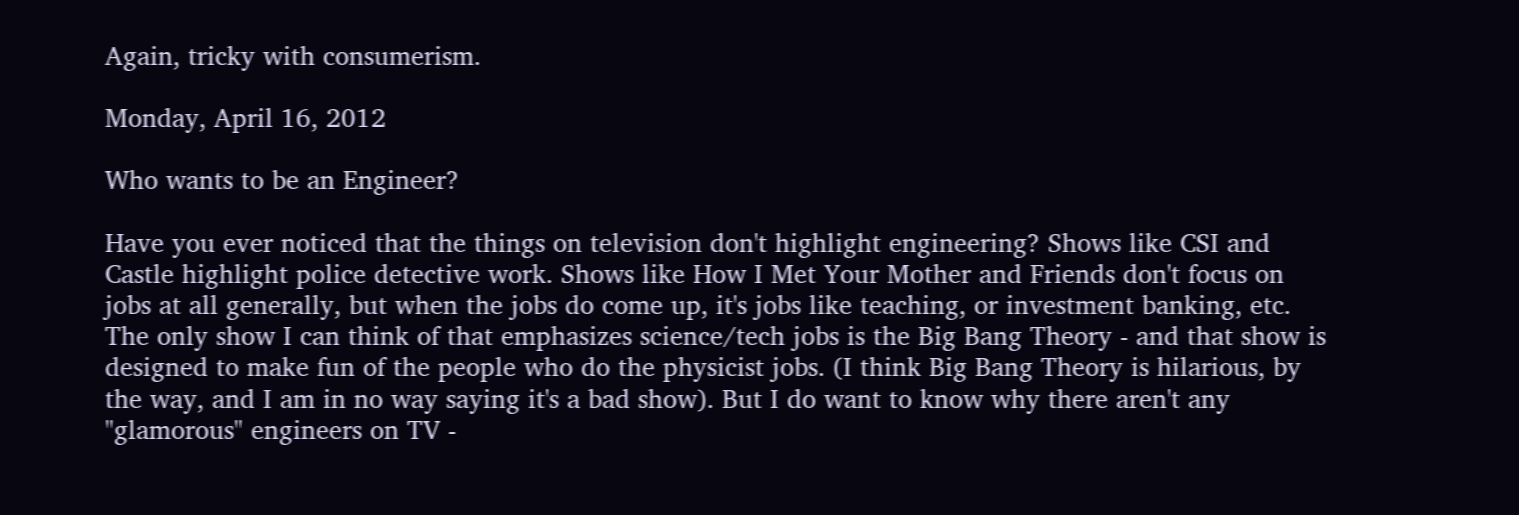Again, tricky with consumerism.

Monday, April 16, 2012

Who wants to be an Engineer?

Have you ever noticed that the things on television don't highlight engineering? Shows like CSI and Castle highlight police detective work. Shows like How I Met Your Mother and Friends don't focus on jobs at all generally, but when the jobs do come up, it's jobs like teaching, or investment banking, etc. The only show I can think of that emphasizes science/tech jobs is the Big Bang Theory - and that show is designed to make fun of the people who do the physicist jobs. (I think Big Bang Theory is hilarious, by the way, and I am in no way saying it's a bad show). But I do want to know why there aren't any "glamorous" engineers on TV -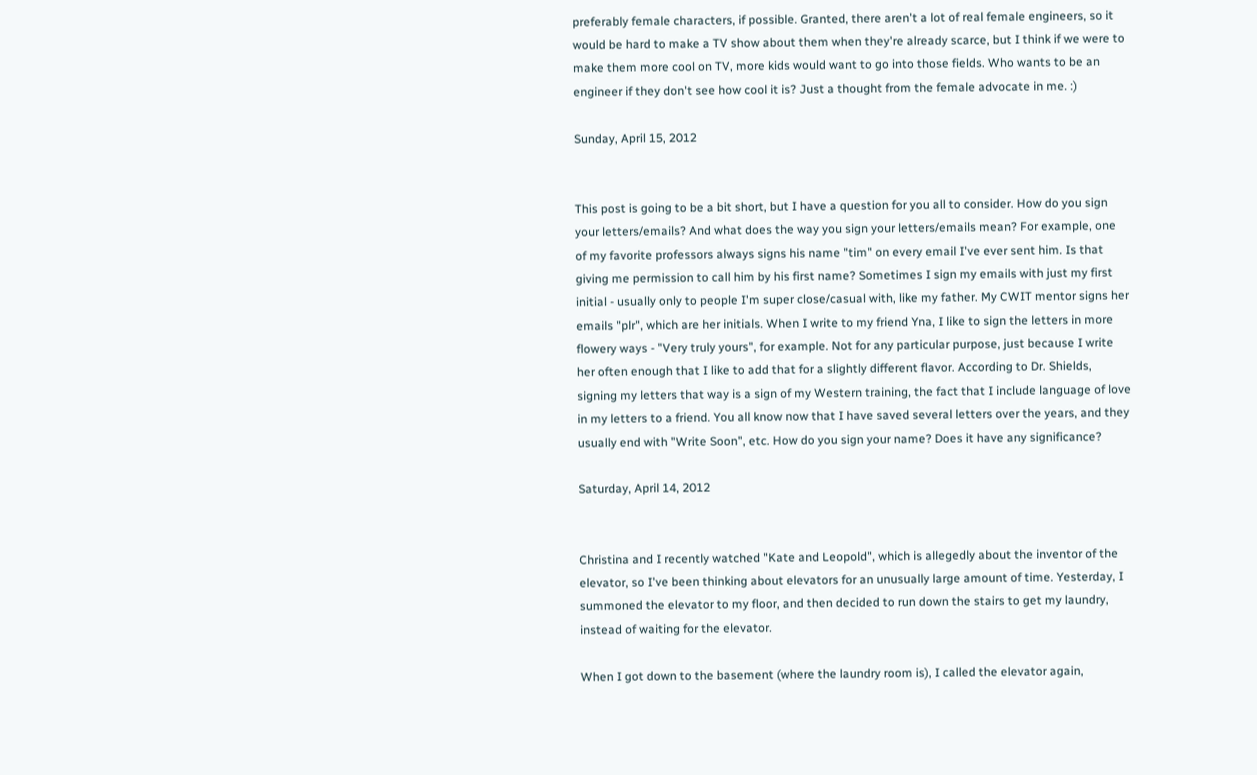preferably female characters, if possible. Granted, there aren't a lot of real female engineers, so it would be hard to make a TV show about them when they're already scarce, but I think if we were to make them more cool on TV, more kids would want to go into those fields. Who wants to be an engineer if they don't see how cool it is? Just a thought from the female advocate in me. :)

Sunday, April 15, 2012


This post is going to be a bit short, but I have a question for you all to consider. How do you sign your letters/emails? And what does the way you sign your letters/emails mean? For example, one of my favorite professors always signs his name "tim" on every email I've ever sent him. Is that giving me permission to call him by his first name? Sometimes I sign my emails with just my first initial - usually only to people I'm super close/casual with, like my father. My CWIT mentor signs her emails "plr", which are her initials. When I write to my friend Yna, I like to sign the letters in more flowery ways - "Very truly yours", for example. Not for any particular purpose, just because I write her often enough that I like to add that for a slightly different flavor. According to Dr. Shields, signing my letters that way is a sign of my Western training, the fact that I include language of love in my letters to a friend. You all know now that I have saved several letters over the years, and they usually end with "Write Soon", etc. How do you sign your name? Does it have any significance?

Saturday, April 14, 2012


Christina and I recently watched "Kate and Leopold", which is allegedly about the inventor of the elevator, so I've been thinking about elevators for an unusually large amount of time. Yesterday, I summoned the elevator to my floor, and then decided to run down the stairs to get my laundry, instead of waiting for the elevator.

When I got down to the basement (where the laundry room is), I called the elevator again,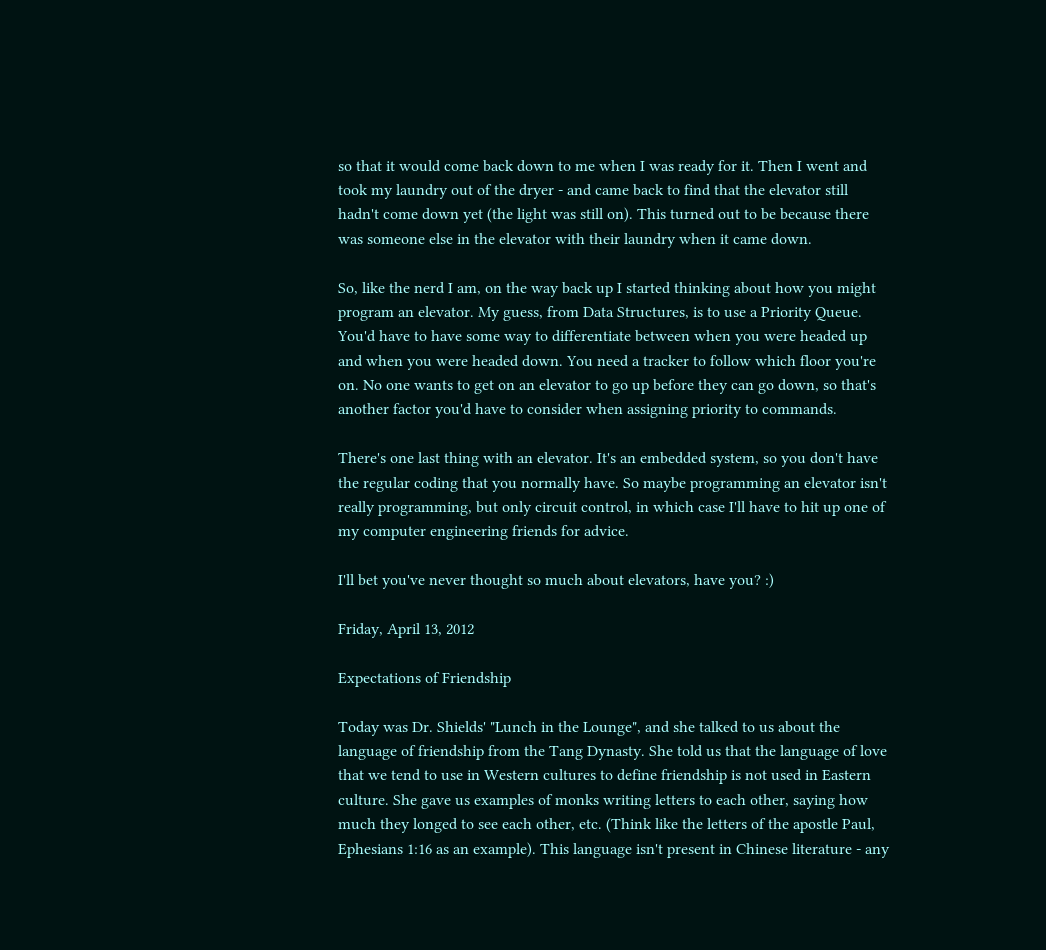so that it would come back down to me when I was ready for it. Then I went and took my laundry out of the dryer - and came back to find that the elevator still hadn't come down yet (the light was still on). This turned out to be because there was someone else in the elevator with their laundry when it came down.

So, like the nerd I am, on the way back up I started thinking about how you might program an elevator. My guess, from Data Structures, is to use a Priority Queue. You'd have to have some way to differentiate between when you were headed up and when you were headed down. You need a tracker to follow which floor you're on. No one wants to get on an elevator to go up before they can go down, so that's another factor you'd have to consider when assigning priority to commands.

There's one last thing with an elevator. It's an embedded system, so you don't have the regular coding that you normally have. So maybe programming an elevator isn't really programming, but only circuit control, in which case I'll have to hit up one of my computer engineering friends for advice.

I'll bet you've never thought so much about elevators, have you? :)

Friday, April 13, 2012

Expectations of Friendship

Today was Dr. Shields' "Lunch in the Lounge", and she talked to us about the language of friendship from the Tang Dynasty. She told us that the language of love that we tend to use in Western cultures to define friendship is not used in Eastern culture. She gave us examples of monks writing letters to each other, saying how much they longed to see each other, etc. (Think like the letters of the apostle Paul, Ephesians 1:16 as an example). This language isn't present in Chinese literature - any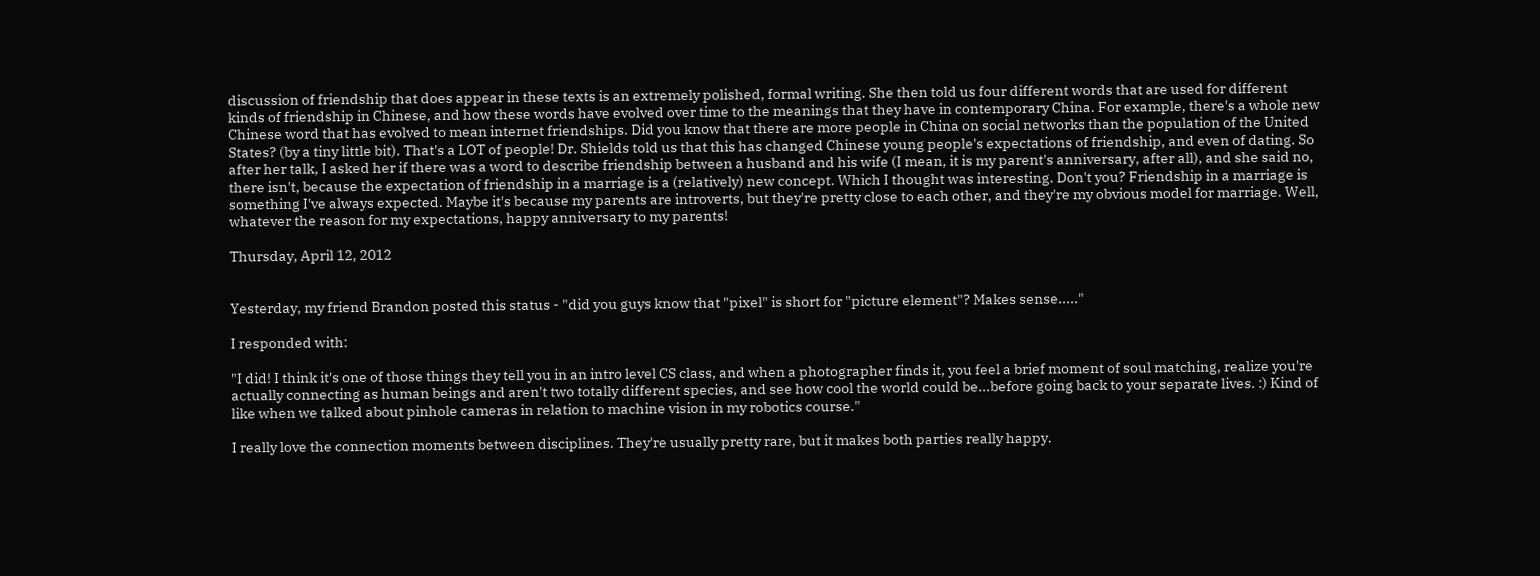discussion of friendship that does appear in these texts is an extremely polished, formal writing. She then told us four different words that are used for different kinds of friendship in Chinese, and how these words have evolved over time to the meanings that they have in contemporary China. For example, there's a whole new Chinese word that has evolved to mean internet friendships. Did you know that there are more people in China on social networks than the population of the United States? (by a tiny little bit). That's a LOT of people! Dr. Shields told us that this has changed Chinese young people's expectations of friendship, and even of dating. So after her talk, I asked her if there was a word to describe friendship between a husband and his wife (I mean, it is my parent's anniversary, after all), and she said no, there isn't, because the expectation of friendship in a marriage is a (relatively) new concept. Which I thought was interesting. Don't you? Friendship in a marriage is something I've always expected. Maybe it's because my parents are introverts, but they're pretty close to each other, and they're my obvious model for marriage. Well, whatever the reason for my expectations, happy anniversary to my parents!

Thursday, April 12, 2012


Yesterday, my friend Brandon posted this status - "did you guys know that "pixel" is short for "picture element"? Makes sense....."

I responded with:

"I did! I think it's one of those things they tell you in an intro level CS class, and when a photographer finds it, you feel a brief moment of soul matching, realize you're actually connecting as human beings and aren't two totally different species, and see how cool the world could be...before going back to your separate lives. :) Kind of like when we talked about pinhole cameras in relation to machine vision in my robotics course."

I really love the connection moments between disciplines. They're usually pretty rare, but it makes both parties really happy.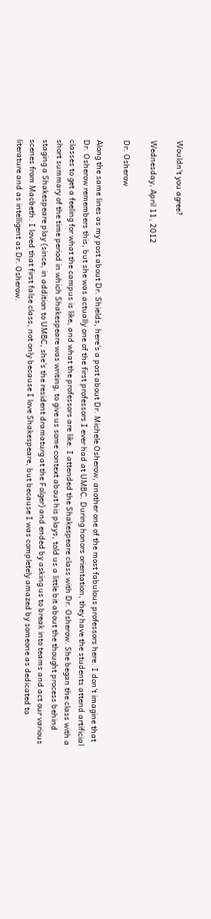Wouldn't you agree?

Wednesday, April 11, 2012

Dr. Osherow

Along the same lines as my post about Dr. Shields, here's a post about Dr. Michele Osherow, another one of the most fabulous professors here. I don't imagine that Dr. Osherow remembers this, but she was actually one of the first professors I ever had at UMBC. During honors orientation, they have the students attend artificial classes to get a feeling for what the campus is like, and what the professors are like. I attended the Shakespeare class with Dr. Osherow. She began the class with a short summary of the time period in which Shakespeare was writing, to give us some context about his plays, told us a little bit about the thought process behind staging a Shakespeare play (since, in addition to UMBC, she's the resident dramaturg at the Folger) and ended by asking us to break into teams and act our various scenes from Macbeth. I loved that first false class, not only because I love Shakespeare, but because I was completely amazed by someone as dedicated to literature and as intelligent as Dr. Osherow.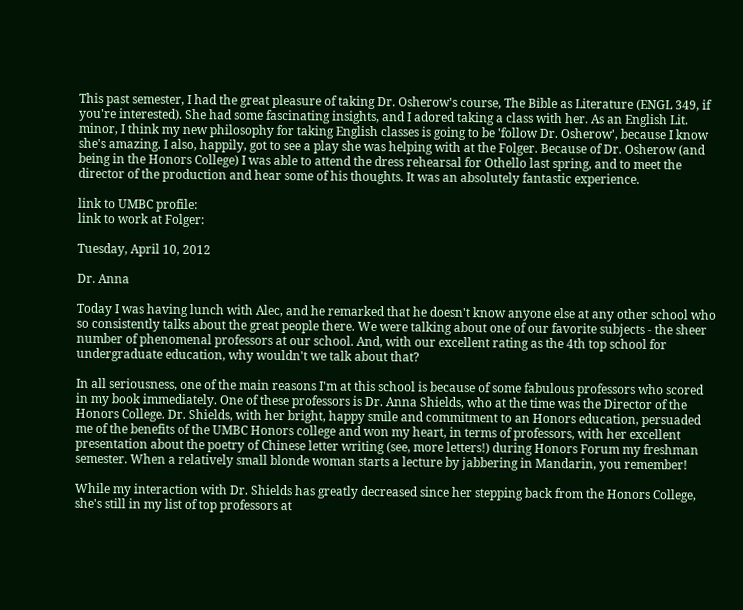This past semester, I had the great pleasure of taking Dr. Osherow's course, The Bible as Literature (ENGL 349, if you're interested). She had some fascinating insights, and I adored taking a class with her. As an English Lit. minor, I think my new philosophy for taking English classes is going to be 'follow Dr. Osherow', because I know she's amazing. I also, happily, got to see a play she was helping with at the Folger. Because of Dr. Osherow (and being in the Honors College) I was able to attend the dress rehearsal for Othello last spring, and to meet the director of the production and hear some of his thoughts. It was an absolutely fantastic experience.

link to UMBC profile:
link to work at Folger:

Tuesday, April 10, 2012

Dr. Anna

Today I was having lunch with Alec, and he remarked that he doesn't know anyone else at any other school who so consistently talks about the great people there. We were talking about one of our favorite subjects - the sheer number of phenomenal professors at our school. And, with our excellent rating as the 4th top school for undergraduate education, why wouldn't we talk about that?

In all seriousness, one of the main reasons I'm at this school is because of some fabulous professors who scored in my book immediately. One of these professors is Dr. Anna Shields, who at the time was the Director of the Honors College. Dr. Shields, with her bright, happy smile and commitment to an Honors education, persuaded me of the benefits of the UMBC Honors college and won my heart, in terms of professors, with her excellent presentation about the poetry of Chinese letter writing (see, more letters!) during Honors Forum my freshman semester. When a relatively small blonde woman starts a lecture by jabbering in Mandarin, you remember!

While my interaction with Dr. Shields has greatly decreased since her stepping back from the Honors College, she's still in my list of top professors at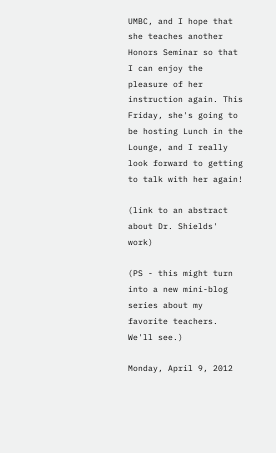UMBC, and I hope that she teaches another Honors Seminar so that I can enjoy the pleasure of her instruction again. This Friday, she's going to be hosting Lunch in the Lounge, and I really look forward to getting to talk with her again!

(link to an abstract about Dr. Shields' work)

(PS - this might turn into a new mini-blog series about my favorite teachers. We'll see.)

Monday, April 9, 2012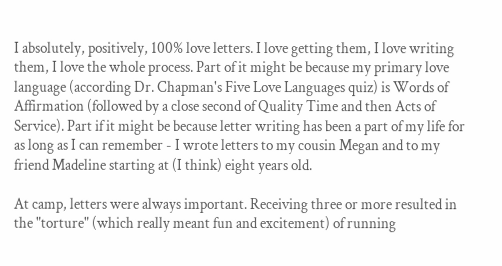I absolutely, positively, 100% love letters. I love getting them, I love writing them, I love the whole process. Part of it might be because my primary love language (according Dr. Chapman's Five Love Languages quiz) is Words of Affirmation (followed by a close second of Quality Time and then Acts of Service). Part if it might be because letter writing has been a part of my life for as long as I can remember - I wrote letters to my cousin Megan and to my friend Madeline starting at (I think) eight years old.

At camp, letters were always important. Receiving three or more resulted in the "torture" (which really meant fun and excitement) of running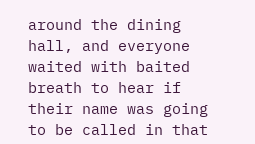around the dining hall, and everyone waited with baited breath to hear if their name was going to be called in that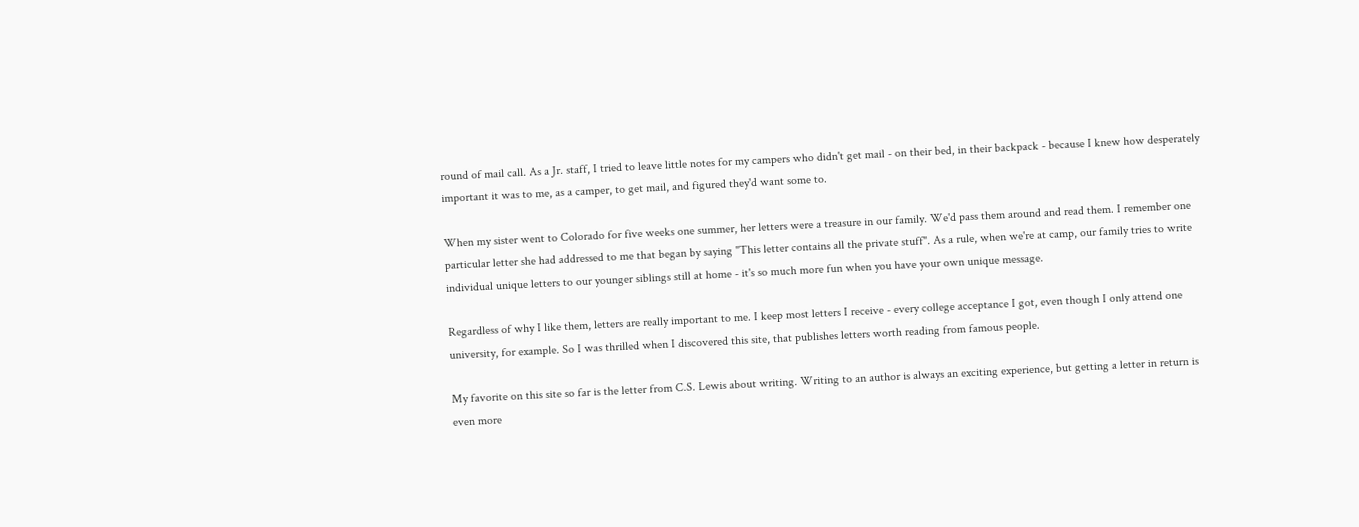round of mail call. As a Jr. staff, I tried to leave little notes for my campers who didn't get mail - on their bed, in their backpack - because I knew how desperately important it was to me, as a camper, to get mail, and figured they'd want some to.

When my sister went to Colorado for five weeks one summer, her letters were a treasure in our family. We'd pass them around and read them. I remember one particular letter she had addressed to me that began by saying "This letter contains all the private stuff". As a rule, when we're at camp, our family tries to write individual unique letters to our younger siblings still at home - it's so much more fun when you have your own unique message.

Regardless of why I like them, letters are really important to me. I keep most letters I receive - every college acceptance I got, even though I only attend one university, for example. So I was thrilled when I discovered this site, that publishes letters worth reading from famous people.

My favorite on this site so far is the letter from C.S. Lewis about writing. Writing to an author is always an exciting experience, but getting a letter in return is even more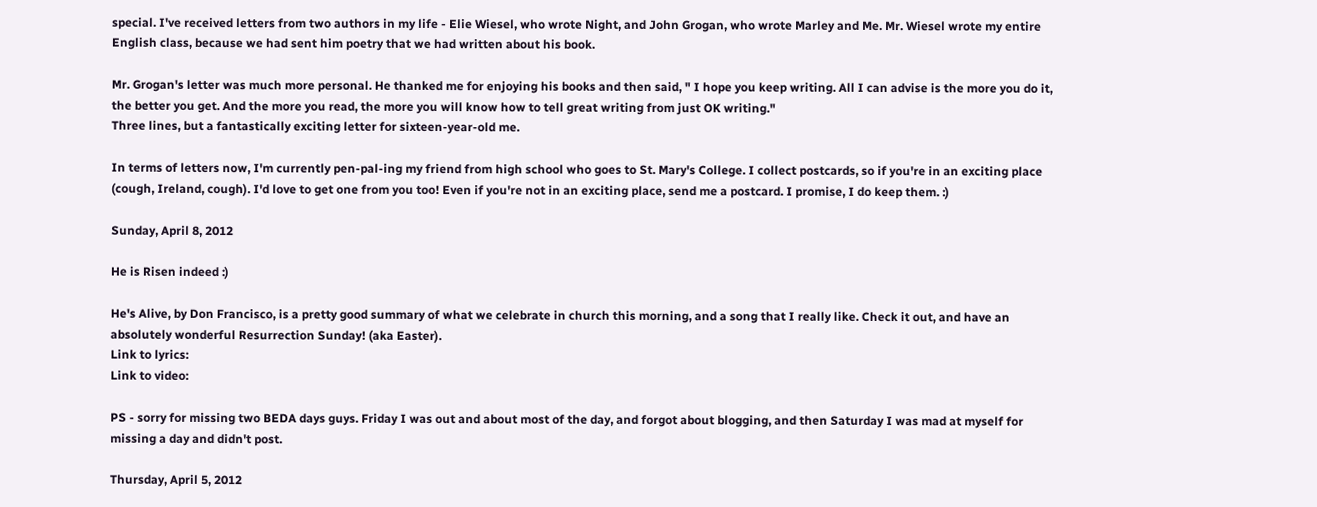special. I've received letters from two authors in my life - Elie Wiesel, who wrote Night, and John Grogan, who wrote Marley and Me. Mr. Wiesel wrote my entire English class, because we had sent him poetry that we had written about his book.

Mr. Grogan's letter was much more personal. He thanked me for enjoying his books and then said, " I hope you keep writing. All I can advise is the more you do it, the better you get. And the more you read, the more you will know how to tell great writing from just OK writing."
Three lines, but a fantastically exciting letter for sixteen-year-old me.

In terms of letters now, I'm currently pen-pal-ing my friend from high school who goes to St. Mary's College. I collect postcards, so if you're in an exciting place (cough, Ireland, cough). I'd love to get one from you too! Even if you're not in an exciting place, send me a postcard. I promise, I do keep them. :)

Sunday, April 8, 2012

He is Risen indeed :)

He's Alive, by Don Francisco, is a pretty good summary of what we celebrate in church this morning, and a song that I really like. Check it out, and have an absolutely wonderful Resurrection Sunday! (aka Easter).
Link to lyrics:
Link to video:

PS - sorry for missing two BEDA days guys. Friday I was out and about most of the day, and forgot about blogging, and then Saturday I was mad at myself for missing a day and didn't post.

Thursday, April 5, 2012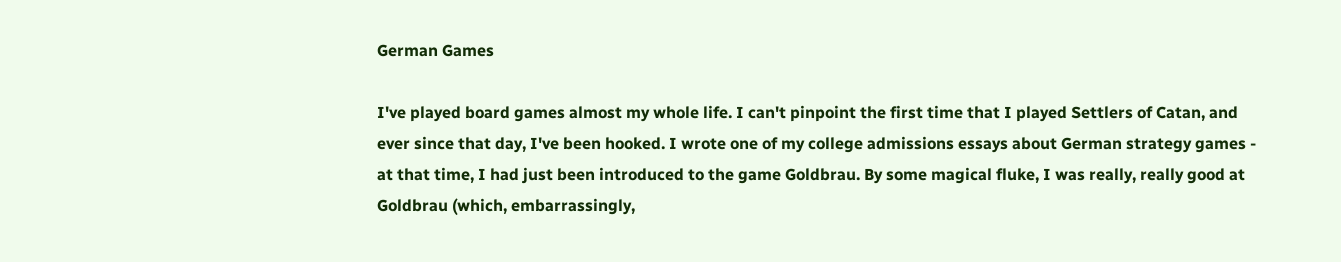German Games

I've played board games almost my whole life. I can't pinpoint the first time that I played Settlers of Catan, and ever since that day, I've been hooked. I wrote one of my college admissions essays about German strategy games - at that time, I had just been introduced to the game Goldbrau. By some magical fluke, I was really, really good at Goldbrau (which, embarrassingly,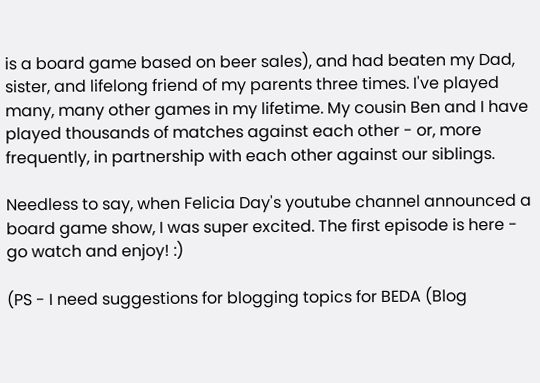is a board game based on beer sales), and had beaten my Dad, sister, and lifelong friend of my parents three times. I've played many, many other games in my lifetime. My cousin Ben and I have played thousands of matches against each other - or, more frequently, in partnership with each other against our siblings.

Needless to say, when Felicia Day's youtube channel announced a board game show, I was super excited. The first episode is here - go watch and enjoy! :)

(PS - I need suggestions for blogging topics for BEDA (Blog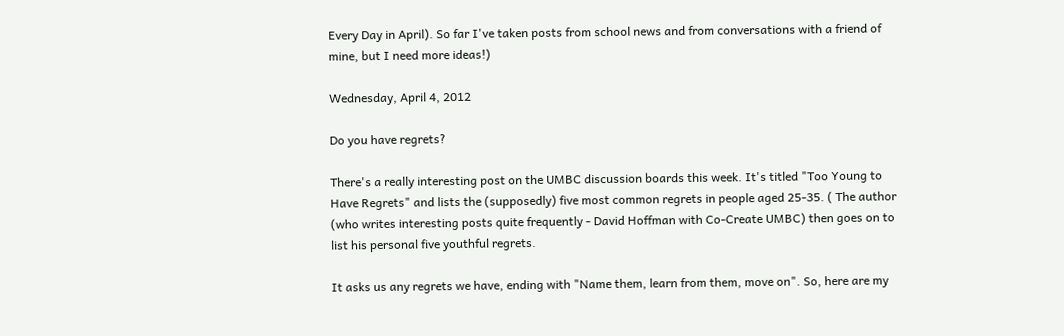Every Day in April). So far I've taken posts from school news and from conversations with a friend of mine, but I need more ideas!)

Wednesday, April 4, 2012

Do you have regrets?

There's a really interesting post on the UMBC discussion boards this week. It's titled "Too Young to Have Regrets" and lists the (supposedly) five most common regrets in people aged 25-35. ( The author (who writes interesting posts quite frequently - David Hoffman with Co-Create UMBC) then goes on to list his personal five youthful regrets.

It asks us any regrets we have, ending with "Name them, learn from them, move on". So, here are my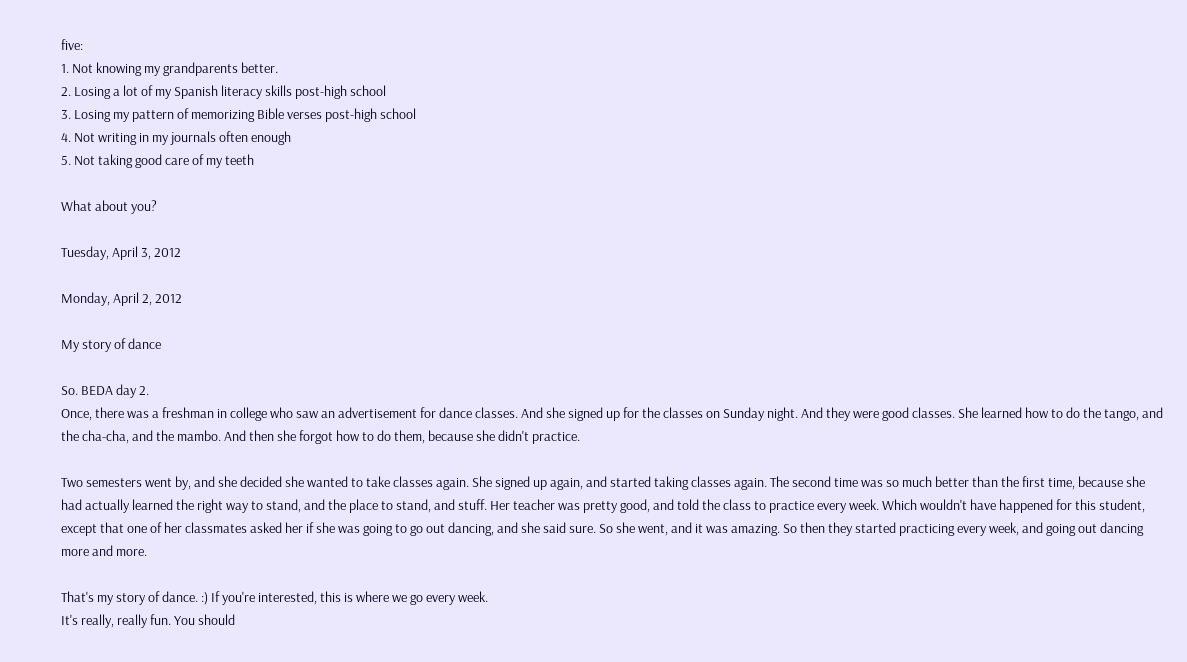five:
1. Not knowing my grandparents better.
2. Losing a lot of my Spanish literacy skills post-high school
3. Losing my pattern of memorizing Bible verses post-high school
4. Not writing in my journals often enough
5. Not taking good care of my teeth

What about you?

Tuesday, April 3, 2012

Monday, April 2, 2012

My story of dance

So. BEDA day 2.
Once, there was a freshman in college who saw an advertisement for dance classes. And she signed up for the classes on Sunday night. And they were good classes. She learned how to do the tango, and the cha-cha, and the mambo. And then she forgot how to do them, because she didn't practice.

Two semesters went by, and she decided she wanted to take classes again. She signed up again, and started taking classes again. The second time was so much better than the first time, because she had actually learned the right way to stand, and the place to stand, and stuff. Her teacher was pretty good, and told the class to practice every week. Which wouldn't have happened for this student, except that one of her classmates asked her if she was going to go out dancing, and she said sure. So she went, and it was amazing. So then they started practicing every week, and going out dancing more and more.

That's my story of dance. :) If you're interested, this is where we go every week.
It's really, really fun. You should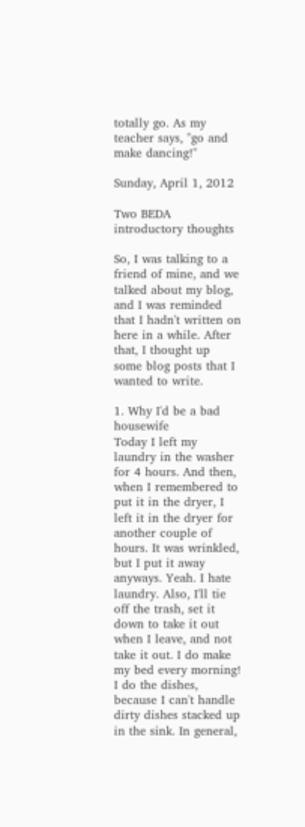totally go. As my teacher says, "go and make dancing!"

Sunday, April 1, 2012

Two BEDA introductory thoughts

So, I was talking to a friend of mine, and we talked about my blog, and I was reminded that I hadn't written on here in a while. After that, I thought up some blog posts that I wanted to write.

1. Why I'd be a bad housewife
Today I left my laundry in the washer for 4 hours. And then, when I remembered to put it in the dryer, I left it in the dryer for another couple of hours. It was wrinkled, but I put it away anyways. Yeah. I hate laundry. Also, I'll tie off the trash, set it down to take it out when I leave, and not take it out. I do make my bed every morning! I do the dishes, because I can't handle dirty dishes stacked up in the sink. In general,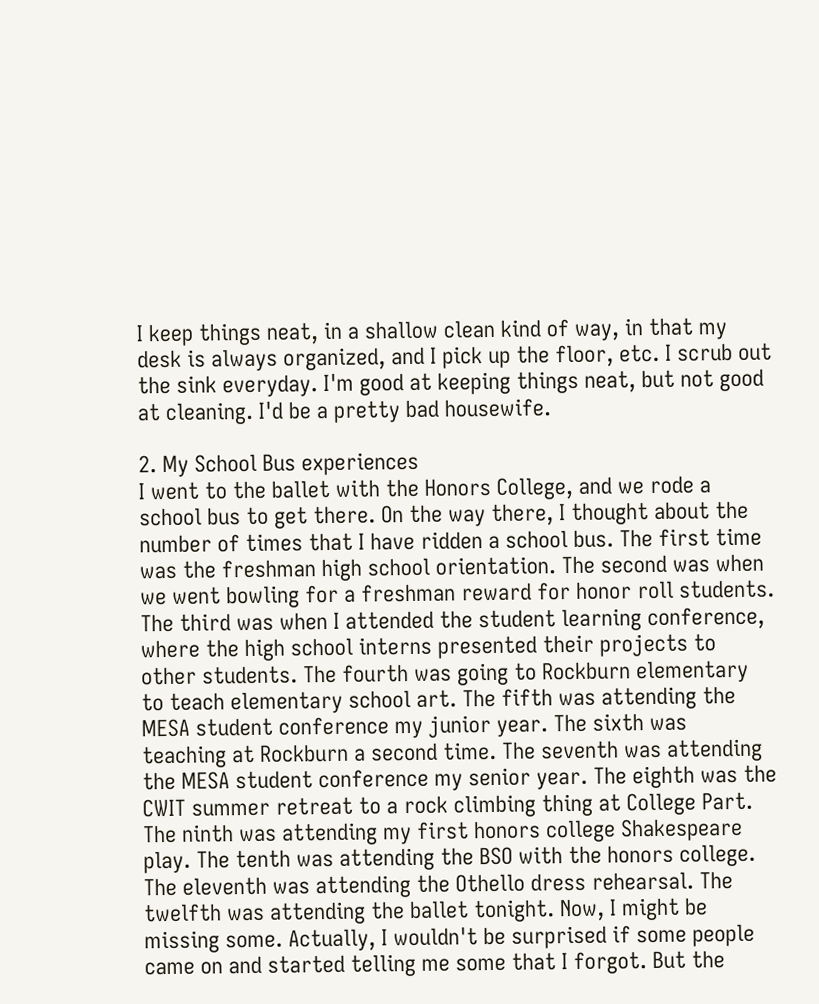I keep things neat, in a shallow clean kind of way, in that my desk is always organized, and I pick up the floor, etc. I scrub out the sink everyday. I'm good at keeping things neat, but not good at cleaning. I'd be a pretty bad housewife.

2. My School Bus experiences
I went to the ballet with the Honors College, and we rode a school bus to get there. On the way there, I thought about the number of times that I have ridden a school bus. The first time was the freshman high school orientation. The second was when we went bowling for a freshman reward for honor roll students. The third was when I attended the student learning conference, where the high school interns presented their projects to other students. The fourth was going to Rockburn elementary to teach elementary school art. The fifth was attending the MESA student conference my junior year. The sixth was teaching at Rockburn a second time. The seventh was attending the MESA student conference my senior year. The eighth was the CWIT summer retreat to a rock climbing thing at College Part. The ninth was attending my first honors college Shakespeare play. The tenth was attending the BSO with the honors college. The eleventh was attending the Othello dress rehearsal. The twelfth was attending the ballet tonight. Now, I might be missing some. Actually, I wouldn't be surprised if some people came on and started telling me some that I forgot. But the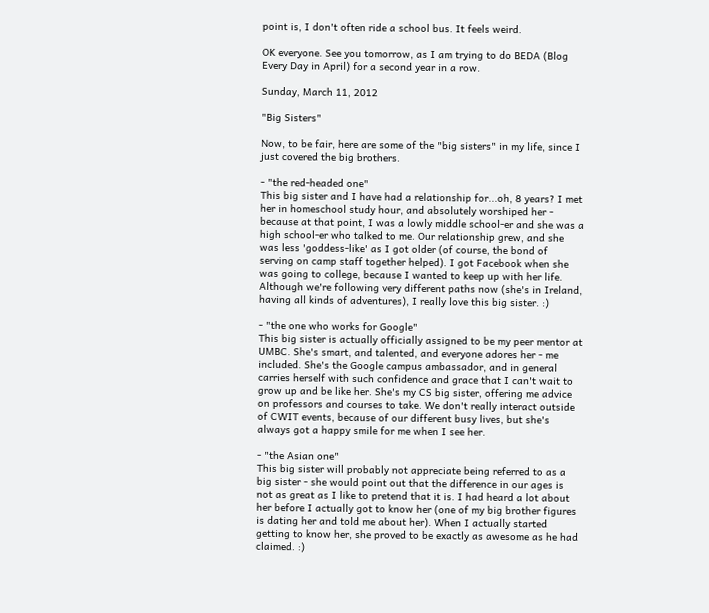point is, I don't often ride a school bus. It feels weird.

OK everyone. See you tomorrow, as I am trying to do BEDA (Blog Every Day in April) for a second year in a row.

Sunday, March 11, 2012

"Big Sisters"

Now, to be fair, here are some of the "big sisters" in my life, since I just covered the big brothers.

- "the red-headed one"
This big sister and I have had a relationship for...oh, 8 years? I met her in homeschool study hour, and absolutely worshiped her - because at that point, I was a lowly middle school-er and she was a high school-er who talked to me. Our relationship grew, and she was less 'goddess-like' as I got older (of course, the bond of serving on camp staff together helped). I got Facebook when she was going to college, because I wanted to keep up with her life. Although we're following very different paths now (she's in Ireland, having all kinds of adventures), I really love this big sister. :)

- "the one who works for Google"
This big sister is actually officially assigned to be my peer mentor at UMBC. She's smart, and talented, and everyone adores her - me included. She's the Google campus ambassador, and in general carries herself with such confidence and grace that I can't wait to grow up and be like her. She's my CS big sister, offering me advice on professors and courses to take. We don't really interact outside of CWIT events, because of our different busy lives, but she's always got a happy smile for me when I see her.

- "the Asian one"
This big sister will probably not appreciate being referred to as a big sister - she would point out that the difference in our ages is not as great as I like to pretend that it is. I had heard a lot about her before I actually got to know her (one of my big brother figures is dating her and told me about her). When I actually started getting to know her, she proved to be exactly as awesome as he had claimed. :)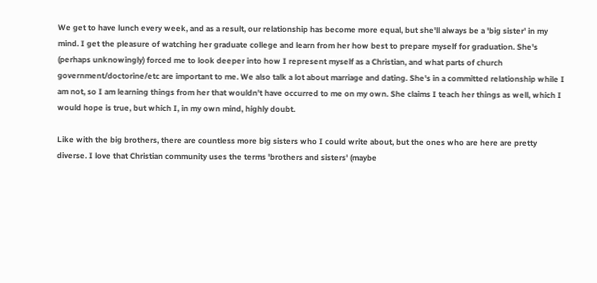We get to have lunch every week, and as a result, our relationship has become more equal, but she'll always be a 'big sister' in my mind. I get the pleasure of watching her graduate college and learn from her how best to prepare myself for graduation. She's (perhaps unknowingly) forced me to look deeper into how I represent myself as a Christian, and what parts of church government/doctorine/etc are important to me. We also talk a lot about marriage and dating. She's in a committed relationship while I am not, so I am learning things from her that wouldn't have occurred to me on my own. She claims I teach her things as well, which I would hope is true, but which I, in my own mind, highly doubt.

Like with the big brothers, there are countless more big sisters who I could write about, but the ones who are here are pretty diverse. I love that Christian community uses the terms 'brothers and sisters' (maybe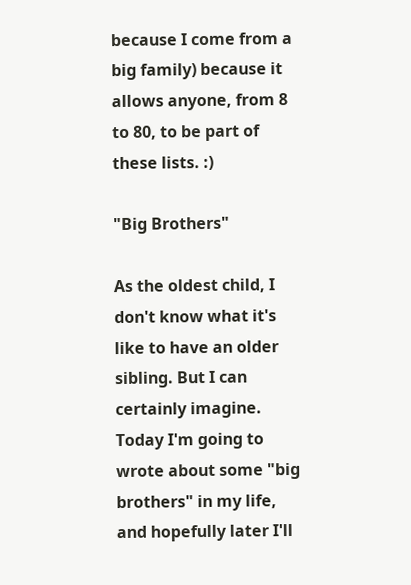because I come from a big family) because it allows anyone, from 8 to 80, to be part of these lists. :)

"Big Brothers"

As the oldest child, I don't know what it's like to have an older sibling. But I can certainly imagine. Today I'm going to wrote about some "big brothers" in my life, and hopefully later I'll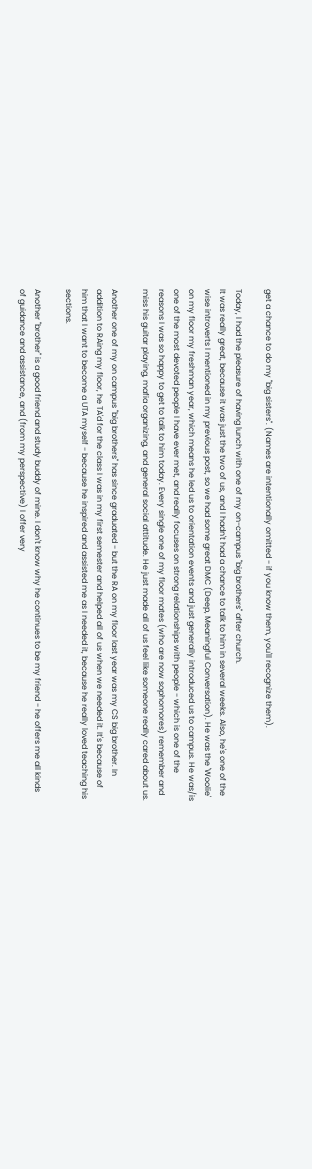get a chance to do my "big sisters". (Names are intentionally omitted - if you know them, you'll recognize them).

Today, I had the pleasure of having lunch with one of my on-campus "big brothers" after church.
It was really great, because it was just the two of us, and I hadn't had a chance to talk to him in several weeks. Also, he's one of the wise introverts I mentioned in my previous post, so we had some great DMC (Deep, Meaningful Conversation). He was the 'Woolie' on my floor my freshman year, which means he led us to orientation events and just generally introduced us to campus. He was/is one of the most devoted people I have ever met, and really focuses on strong relationships with people - which is one of the reasons I was so happy to get to talk to him today. Every single one of my floor mates (who are now sophomores) remember and miss his guitar playing, mafia organizing, and general social attitude. He just made all of us feel like someone really cared about us.

Another one of my on campus "big brothers" has since graduated - but the RA on my floor last year was my CS big brother. In addition to RAing my floor, he TA'd for the class I was in my first semester and helped all of us when we needed it. It's because of him that I want to become a UTA myself - because he inspired and assisted me as I needed it, because he really loved teaching his sections.

Another "brother" is a good friend and study buddy of mine. I don't know why he continues to be my friend - he offers me all kinds of guidance and assistance, and (from my perspective) I offer very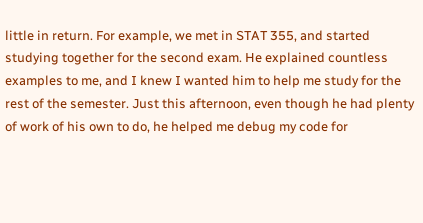little in return. For example, we met in STAT 355, and started studying together for the second exam. He explained countless examples to me, and I knew I wanted him to help me study for the rest of the semester. Just this afternoon, even though he had plenty of work of his own to do, he helped me debug my code for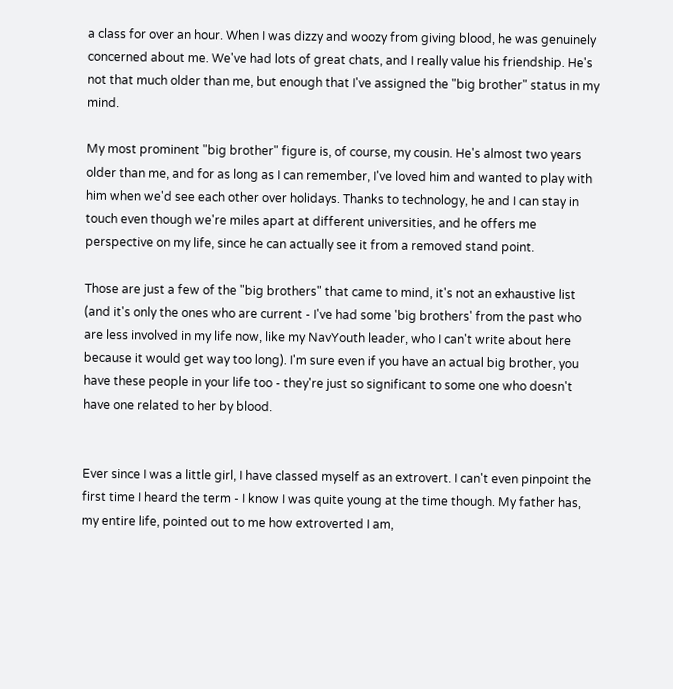a class for over an hour. When I was dizzy and woozy from giving blood, he was genuinely concerned about me. We've had lots of great chats, and I really value his friendship. He's not that much older than me, but enough that I've assigned the "big brother" status in my mind.

My most prominent "big brother" figure is, of course, my cousin. He's almost two years older than me, and for as long as I can remember, I've loved him and wanted to play with him when we'd see each other over holidays. Thanks to technology, he and I can stay in touch even though we're miles apart at different universities, and he offers me perspective on my life, since he can actually see it from a removed stand point.

Those are just a few of the "big brothers" that came to mind, it's not an exhaustive list (and it's only the ones who are current - I've had some 'big brothers' from the past who are less involved in my life now, like my NavYouth leader, who I can't write about here because it would get way too long). I'm sure even if you have an actual big brother, you have these people in your life too - they're just so significant to some one who doesn't have one related to her by blood.


Ever since I was a little girl, I have classed myself as an extrovert. I can't even pinpoint the first time I heard the term - I know I was quite young at the time though. My father has, my entire life, pointed out to me how extroverted I am,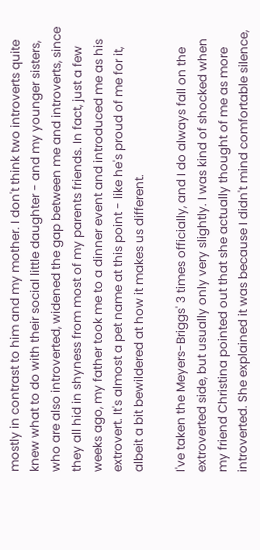mostly in contrast to him and my mother. I don't think two introverts quite knew what to do with their social little daughter - and my younger sisters, who are also introverted, widened the gap between me and introverts, since they all hid in shyness from most of my parents friends. In fact, just a few weeks ago, my father took me to a dinner event and introduced me as his extrovert. It's almost a pet name at this point - like he's proud of me for it, albeit a bit bewildered at how it makes us different.

I've taken the Meyers-Briggs' 3 times officially, and I do always fall on the extroverted side, but usually only very slightly. I was kind of shocked when my friend Christina pointed out that she actually thought of me as more introverted. She explained it was because I didn't mind comfortable silence,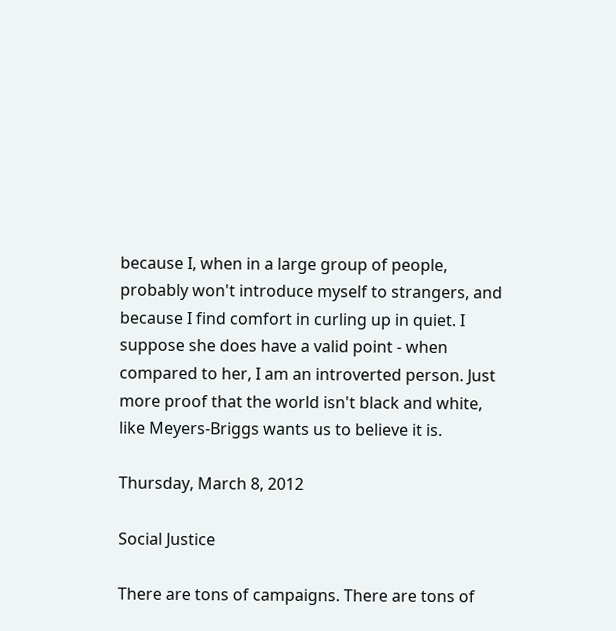because I, when in a large group of people, probably won't introduce myself to strangers, and because I find comfort in curling up in quiet. I suppose she does have a valid point - when compared to her, I am an introverted person. Just more proof that the world isn't black and white, like Meyers-Briggs wants us to believe it is.

Thursday, March 8, 2012

Social Justice

There are tons of campaigns. There are tons of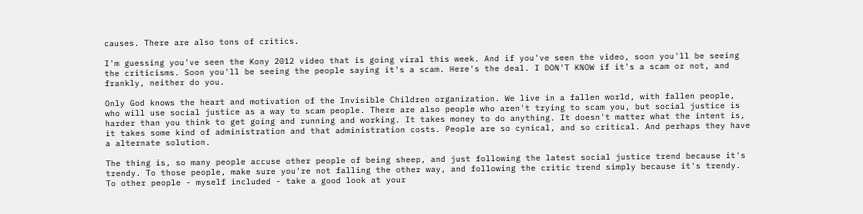causes. There are also tons of critics.

I'm guessing you've seen the Kony 2012 video that is going viral this week. And if you've seen the video, soon you'll be seeing the criticisms. Soon you'll be seeing the people saying it's a scam. Here's the deal. I DON'T KNOW if it's a scam or not, and frankly, neither do you.

Only God knows the heart and motivation of the Invisible Children organization. We live in a fallen world, with fallen people, who will use social justice as a way to scam people. There are also people who aren't trying to scam you, but social justice is harder than you think to get going and running and working. It takes money to do anything. It doesn't matter what the intent is, it takes some kind of administration and that administration costs. People are so cynical, and so critical. And perhaps they have a alternate solution.

The thing is, so many people accuse other people of being sheep, and just following the latest social justice trend because it's trendy. To those people, make sure you're not falling the other way, and following the critic trend simply because it's trendy. To other people - myself included - take a good look at your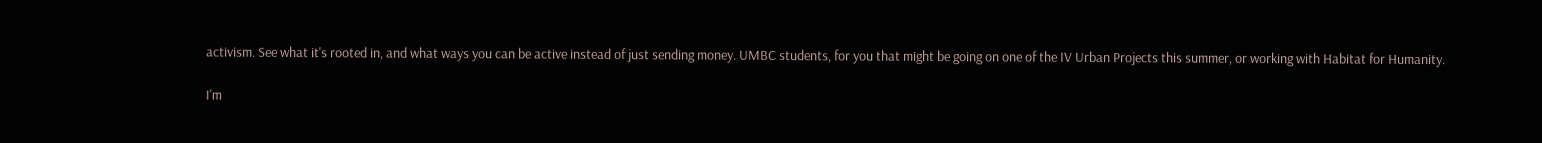activism. See what it's rooted in, and what ways you can be active instead of just sending money. UMBC students, for you that might be going on one of the IV Urban Projects this summer, or working with Habitat for Humanity.

I'm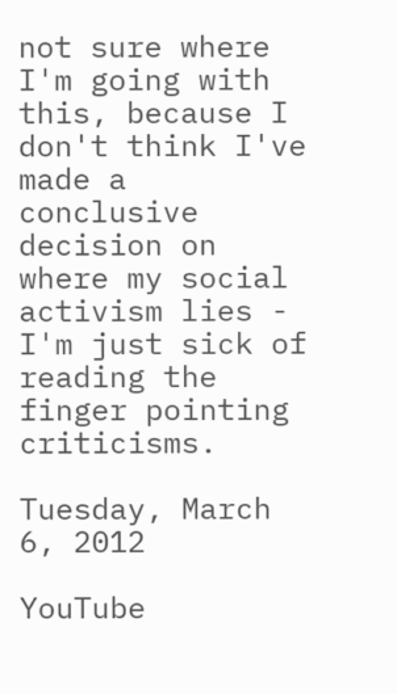not sure where I'm going with this, because I don't think I've made a conclusive decision on where my social activism lies - I'm just sick of reading the finger pointing criticisms.

Tuesday, March 6, 2012

YouTube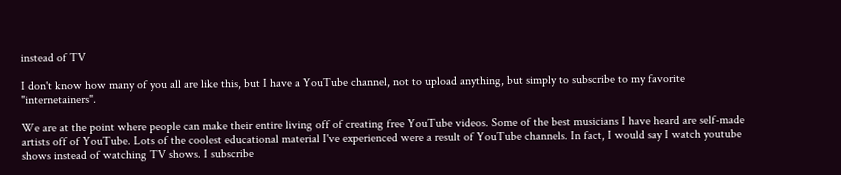instead of TV

I don't know how many of you all are like this, but I have a YouTube channel, not to upload anything, but simply to subscribe to my favorite "internetainers".

We are at the point where people can make their entire living off of creating free YouTube videos. Some of the best musicians I have heard are self-made artists off of YouTube. Lots of the coolest educational material I've experienced were a result of YouTube channels. In fact, I would say I watch youtube shows instead of watching TV shows. I subscribe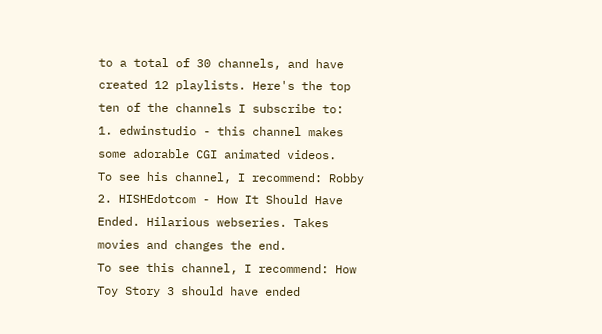to a total of 30 channels, and have created 12 playlists. Here's the top ten of the channels I subscribe to:
1. edwinstudio - this channel makes some adorable CGI animated videos.
To see his channel, I recommend: Robby
2. HISHEdotcom - How It Should Have Ended. Hilarious webseries. Takes movies and changes the end.
To see this channel, I recommend: How Toy Story 3 should have ended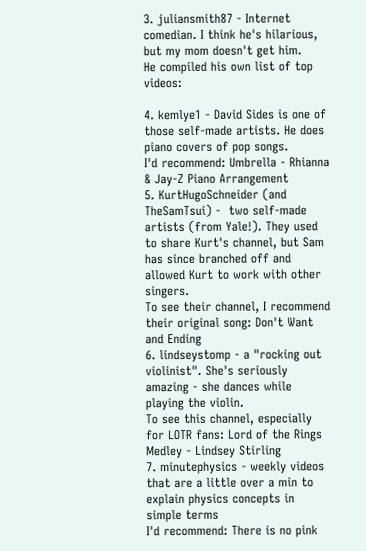3. juliansmith87 - Internet comedian. I think he's hilarious, but my mom doesn't get him.
He compiled his own list of top videos:

4. kemlye1 - David Sides is one of those self-made artists. He does piano covers of pop songs.
I'd recommend: Umbrella - Rhianna & Jay-Z Piano Arrangement
5. KurtHugoSchneider (and TheSamTsui) -  two self-made artists (from Yale!). They used to share Kurt's channel, but Sam has since branched off and allowed Kurt to work with other singers.
To see their channel, I recommend their original song: Don't Want and Ending
6. lindseystomp - a "rocking out violinist". She's seriously amazing - she dances while playing the violin.
To see this channel, especially for LOTR fans: Lord of the Rings Medley - Lindsey Stirling
7. minutephysics - weekly videos that are a little over a min to explain physics concepts in simple terms
I'd recommend: There is no pink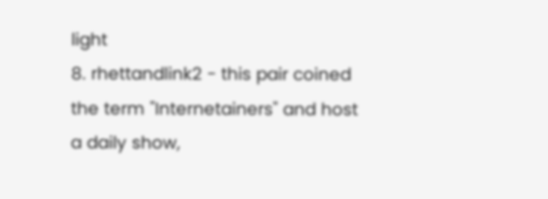light
8. rhettandlink2 - this pair coined the term "Internetainers" and host a daily show,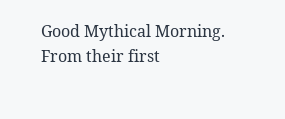Good Mythical Morning.
From their first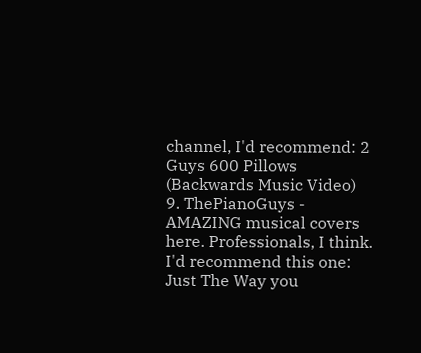channel, I'd recommend: 2 Guys 600 Pillows (Backwards Music Video)
9. ThePianoGuys - AMAZING musical covers here. Professionals, I think.
I'd recommend this one: Just The Way you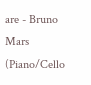are - Bruno Mars (Piano/Cello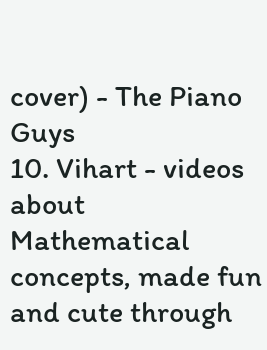cover) - The Piano Guys
10. Vihart - videos about Mathematical concepts, made fun and cute through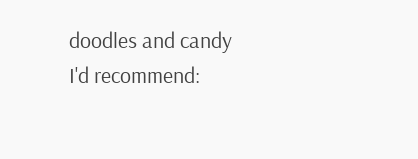doodles and candy
I'd recommend: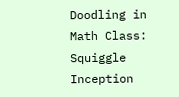Doodling in Math Class: Squiggle Inception